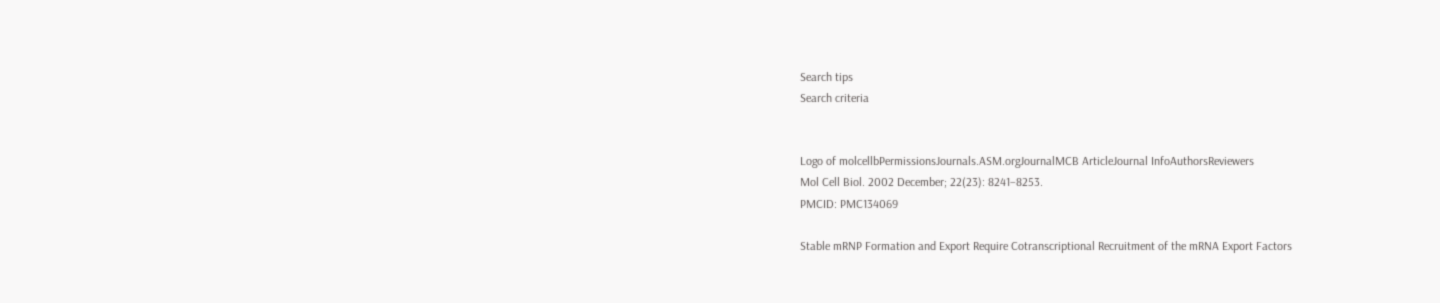Search tips
Search criteria


Logo of molcellbPermissionsJournals.ASM.orgJournalMCB ArticleJournal InfoAuthorsReviewers
Mol Cell Biol. 2002 December; 22(23): 8241–8253.
PMCID: PMC134069

Stable mRNP Formation and Export Require Cotranscriptional Recruitment of the mRNA Export Factors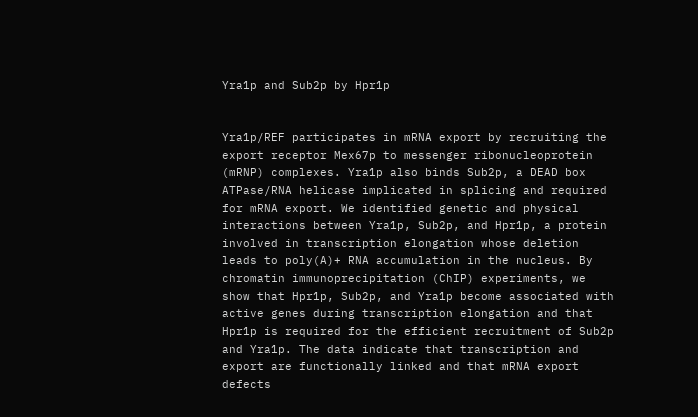Yra1p and Sub2p by Hpr1p


Yra1p/REF participates in mRNA export by recruiting the export receptor Mex67p to messenger ribonucleoprotein (mRNP) complexes. Yra1p also binds Sub2p, a DEAD box ATPase/RNA helicase implicated in splicing and required for mRNA export. We identified genetic and physical interactions between Yra1p, Sub2p, and Hpr1p, a protein involved in transcription elongation whose deletion leads to poly(A)+ RNA accumulation in the nucleus. By chromatin immunoprecipitation (ChIP) experiments, we show that Hpr1p, Sub2p, and Yra1p become associated with active genes during transcription elongation and that Hpr1p is required for the efficient recruitment of Sub2p and Yra1p. The data indicate that transcription and export are functionally linked and that mRNA export defects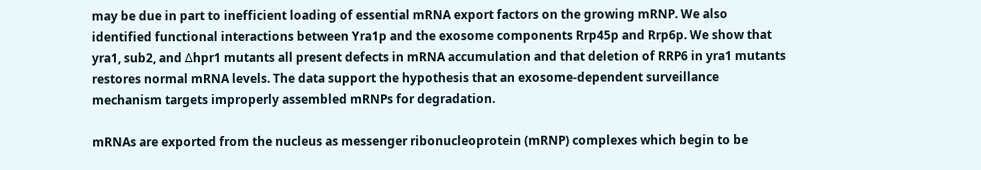may be due in part to inefficient loading of essential mRNA export factors on the growing mRNP. We also identified functional interactions between Yra1p and the exosome components Rrp45p and Rrp6p. We show that yra1, sub2, and Δhpr1 mutants all present defects in mRNA accumulation and that deletion of RRP6 in yra1 mutants restores normal mRNA levels. The data support the hypothesis that an exosome-dependent surveillance mechanism targets improperly assembled mRNPs for degradation.

mRNAs are exported from the nucleus as messenger ribonucleoprotein (mRNP) complexes which begin to be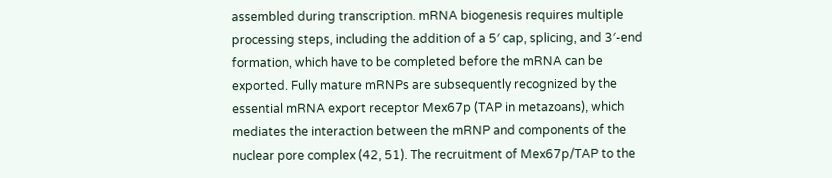assembled during transcription. mRNA biogenesis requires multiple processing steps, including the addition of a 5′ cap, splicing, and 3′-end formation, which have to be completed before the mRNA can be exported. Fully mature mRNPs are subsequently recognized by the essential mRNA export receptor Mex67p (TAP in metazoans), which mediates the interaction between the mRNP and components of the nuclear pore complex (42, 51). The recruitment of Mex67p/TAP to the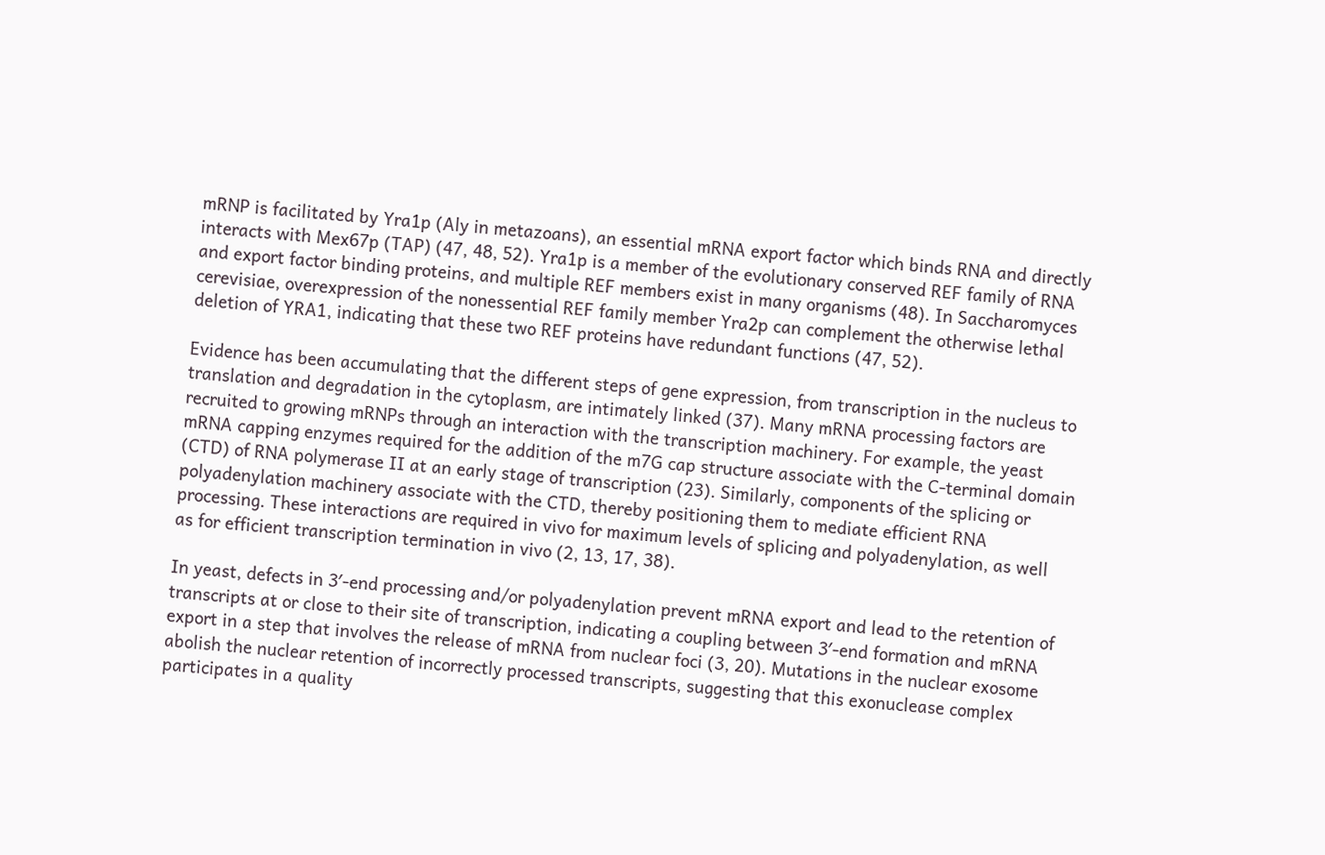mRNP is facilitated by Yra1p (Aly in metazoans), an essential mRNA export factor which binds RNA and directly interacts with Mex67p (TAP) (47, 48, 52). Yra1p is a member of the evolutionary conserved REF family of RNA and export factor binding proteins, and multiple REF members exist in many organisms (48). In Saccharomyces cerevisiae, overexpression of the nonessential REF family member Yra2p can complement the otherwise lethal deletion of YRA1, indicating that these two REF proteins have redundant functions (47, 52).

Evidence has been accumulating that the different steps of gene expression, from transcription in the nucleus to translation and degradation in the cytoplasm, are intimately linked (37). Many mRNA processing factors are recruited to growing mRNPs through an interaction with the transcription machinery. For example, the yeast mRNA capping enzymes required for the addition of the m7G cap structure associate with the C-terminal domain (CTD) of RNA polymerase II at an early stage of transcription (23). Similarly, components of the splicing or polyadenylation machinery associate with the CTD, thereby positioning them to mediate efficient RNA processing. These interactions are required in vivo for maximum levels of splicing and polyadenylation, as well as for efficient transcription termination in vivo (2, 13, 17, 38).

In yeast, defects in 3′-end processing and/or polyadenylation prevent mRNA export and lead to the retention of transcripts at or close to their site of transcription, indicating a coupling between 3′-end formation and mRNA export in a step that involves the release of mRNA from nuclear foci (3, 20). Mutations in the nuclear exosome abolish the nuclear retention of incorrectly processed transcripts, suggesting that this exonuclease complex participates in a quality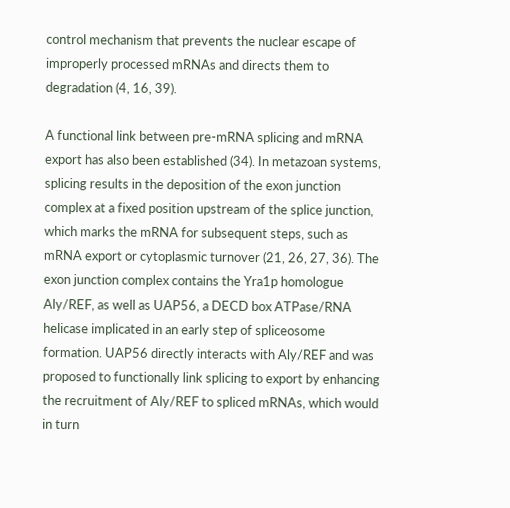control mechanism that prevents the nuclear escape of improperly processed mRNAs and directs them to degradation (4, 16, 39).

A functional link between pre-mRNA splicing and mRNA export has also been established (34). In metazoan systems, splicing results in the deposition of the exon junction complex at a fixed position upstream of the splice junction, which marks the mRNA for subsequent steps, such as mRNA export or cytoplasmic turnover (21, 26, 27, 36). The exon junction complex contains the Yra1p homologue Aly/REF, as well as UAP56, a DECD box ATPase/RNA helicase implicated in an early step of spliceosome formation. UAP56 directly interacts with Aly/REF and was proposed to functionally link splicing to export by enhancing the recruitment of Aly/REF to spliced mRNAs, which would in turn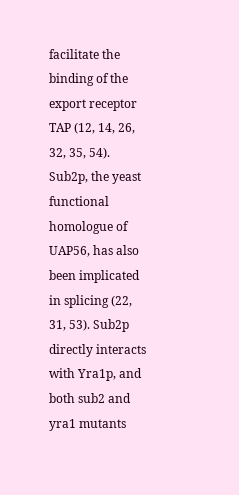facilitate the binding of the export receptor TAP (12, 14, 26, 32, 35, 54). Sub2p, the yeast functional homologue of UAP56, has also been implicated in splicing (22, 31, 53). Sub2p directly interacts with Yra1p, and both sub2 and yra1 mutants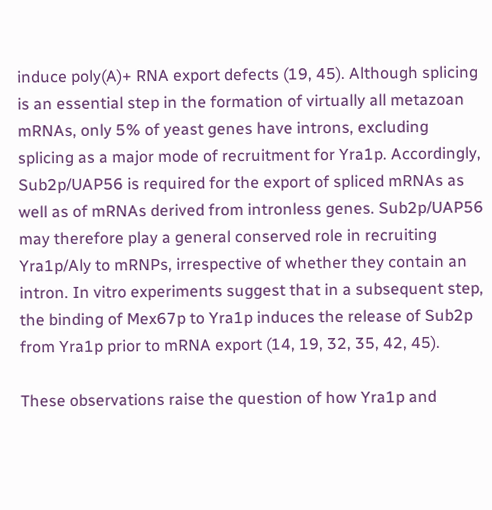induce poly(A)+ RNA export defects (19, 45). Although splicing is an essential step in the formation of virtually all metazoan mRNAs, only 5% of yeast genes have introns, excluding splicing as a major mode of recruitment for Yra1p. Accordingly, Sub2p/UAP56 is required for the export of spliced mRNAs as well as of mRNAs derived from intronless genes. Sub2p/UAP56 may therefore play a general conserved role in recruiting Yra1p/Aly to mRNPs, irrespective of whether they contain an intron. In vitro experiments suggest that in a subsequent step, the binding of Mex67p to Yra1p induces the release of Sub2p from Yra1p prior to mRNA export (14, 19, 32, 35, 42, 45).

These observations raise the question of how Yra1p and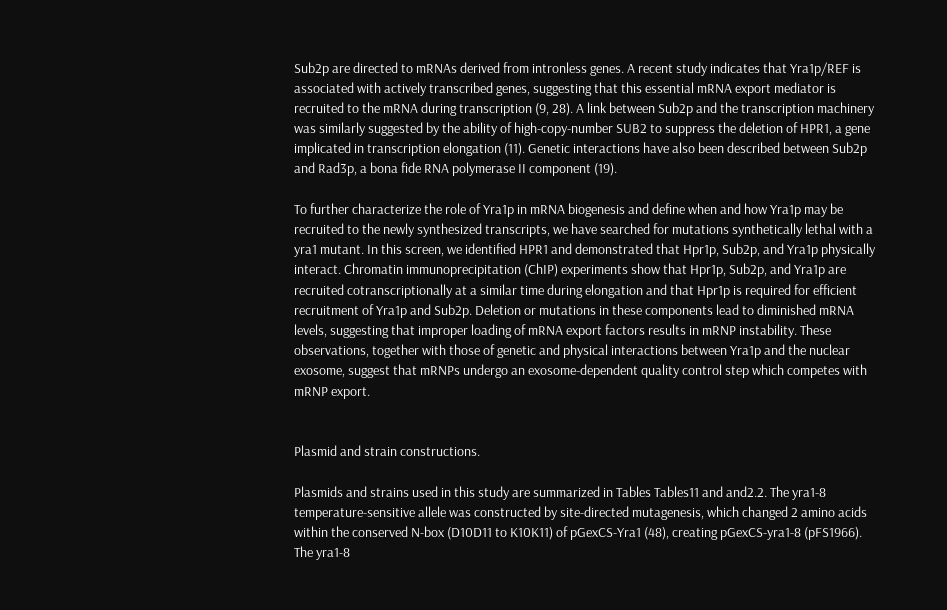Sub2p are directed to mRNAs derived from intronless genes. A recent study indicates that Yra1p/REF is associated with actively transcribed genes, suggesting that this essential mRNA export mediator is recruited to the mRNA during transcription (9, 28). A link between Sub2p and the transcription machinery was similarly suggested by the ability of high-copy-number SUB2 to suppress the deletion of HPR1, a gene implicated in transcription elongation (11). Genetic interactions have also been described between Sub2p and Rad3p, a bona fide RNA polymerase II component (19).

To further characterize the role of Yra1p in mRNA biogenesis and define when and how Yra1p may be recruited to the newly synthesized transcripts, we have searched for mutations synthetically lethal with a yra1 mutant. In this screen, we identified HPR1 and demonstrated that Hpr1p, Sub2p, and Yra1p physically interact. Chromatin immunoprecipitation (ChIP) experiments show that Hpr1p, Sub2p, and Yra1p are recruited cotranscriptionally at a similar time during elongation and that Hpr1p is required for efficient recruitment of Yra1p and Sub2p. Deletion or mutations in these components lead to diminished mRNA levels, suggesting that improper loading of mRNA export factors results in mRNP instability. These observations, together with those of genetic and physical interactions between Yra1p and the nuclear exosome, suggest that mRNPs undergo an exosome-dependent quality control step which competes with mRNP export.


Plasmid and strain constructions.

Plasmids and strains used in this study are summarized in Tables Tables11 and and2.2. The yra1-8 temperature-sensitive allele was constructed by site-directed mutagenesis, which changed 2 amino acids within the conserved N-box (D10D11 to K10K11) of pGexCS-Yra1 (48), creating pGexCS-yra1-8 (pFS1966). The yra1-8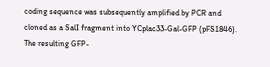coding sequence was subsequently amplified by PCR and cloned as a SalI fragment into YCplac33-Gal-GFP (pFS1846). The resulting GFP-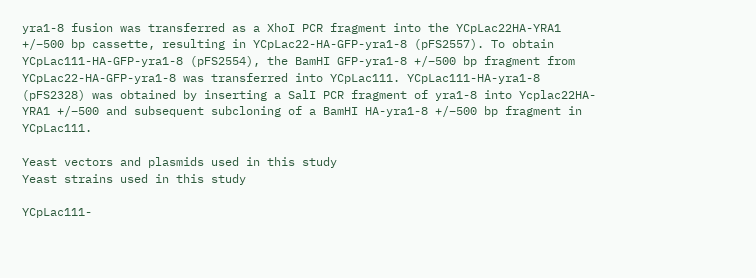yra1-8 fusion was transferred as a XhoI PCR fragment into the YCpLac22HA-YRA1 +/−500 bp cassette, resulting in YCpLac22-HA-GFP-yra1-8 (pFS2557). To obtain YCpLac111-HA-GFP-yra1-8 (pFS2554), the BamHI GFP-yra1-8 +/−500 bp fragment from YCpLac22-HA-GFP-yra1-8 was transferred into YCpLac111. YCpLac111-HA-yra1-8 (pFS2328) was obtained by inserting a SalI PCR fragment of yra1-8 into Ycplac22HA-YRA1 +/−500 and subsequent subcloning of a BamHI HA-yra1-8 +/−500 bp fragment in YCpLac111.

Yeast vectors and plasmids used in this study
Yeast strains used in this study

YCpLac111-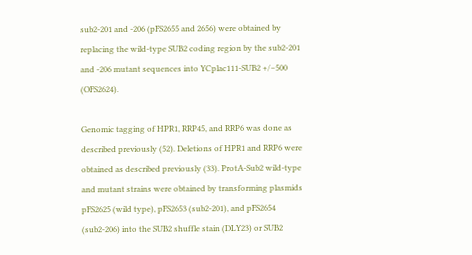sub2-201 and -206 (pFS2655 and 2656) were obtained by replacing the wild-type SUB2 coding region by the sub2-201 and -206 mutant sequences into YCplac111-SUB2 +/−500 (OFS2624).

Genomic tagging of HPR1, RRP45, and RRP6 was done as described previously (52). Deletions of HPR1 and RRP6 were obtained as described previously (33). ProtA-Sub2 wild-type and mutant strains were obtained by transforming plasmids pFS2625 (wild type), pFS2653 (sub2-201), and pFS2654 (sub2-206) into the SUB2 shuffle stain (DLY23) or SUB2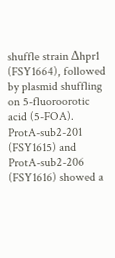shuffle strain Δhpr1 (FSY1664), followed by plasmid shuffling on 5-fluoroorotic acid (5-FOA). ProtA-sub2-201 (FSY1615) and ProtA-sub2-206 (FSY1616) showed a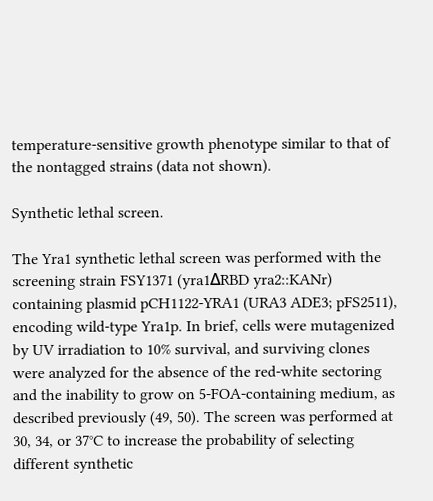temperature-sensitive growth phenotype similar to that of the nontagged strains (data not shown).

Synthetic lethal screen.

The Yra1 synthetic lethal screen was performed with the screening strain FSY1371 (yra1ΔRBD yra2::KANr) containing plasmid pCH1122-YRA1 (URA3 ADE3; pFS2511), encoding wild-type Yra1p. In brief, cells were mutagenized by UV irradiation to 10% survival, and surviving clones were analyzed for the absence of the red-white sectoring and the inability to grow on 5-FOA-containing medium, as described previously (49, 50). The screen was performed at 30, 34, or 37°C to increase the probability of selecting different synthetic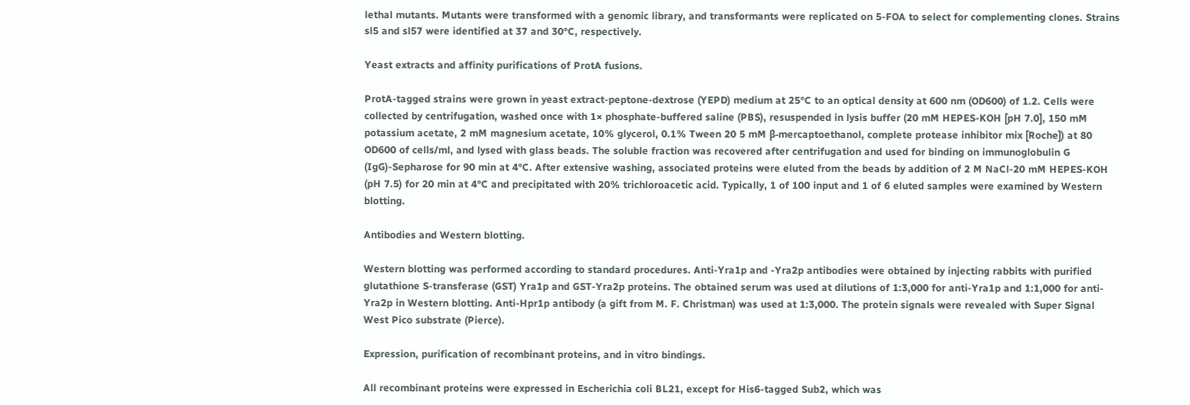lethal mutants. Mutants were transformed with a genomic library, and transformants were replicated on 5-FOA to select for complementing clones. Strains sl5 and sl57 were identified at 37 and 30°C, respectively.

Yeast extracts and affinity purifications of ProtA fusions.

ProtA-tagged strains were grown in yeast extract-peptone-dextrose (YEPD) medium at 25°C to an optical density at 600 nm (OD600) of 1.2. Cells were collected by centrifugation, washed once with 1× phosphate-buffered saline (PBS), resuspended in lysis buffer (20 mM HEPES-KOH [pH 7.0], 150 mM potassium acetate, 2 mM magnesium acetate, 10% glycerol, 0.1% Tween 20 5 mM β-mercaptoethanol, complete protease inhibitor mix [Roche]) at 80 OD600 of cells/ml, and lysed with glass beads. The soluble fraction was recovered after centrifugation and used for binding on immunoglobulin G (IgG)-Sepharose for 90 min at 4°C. After extensive washing, associated proteins were eluted from the beads by addition of 2 M NaCl-20 mM HEPES-KOH (pH 7.5) for 20 min at 4°C and precipitated with 20% trichloroacetic acid. Typically, 1 of 100 input and 1 of 6 eluted samples were examined by Western blotting.

Antibodies and Western blotting.

Western blotting was performed according to standard procedures. Anti-Yra1p and -Yra2p antibodies were obtained by injecting rabbits with purified glutathione S-transferase (GST) Yra1p and GST-Yra2p proteins. The obtained serum was used at dilutions of 1:3,000 for anti-Yra1p and 1:1,000 for anti-Yra2p in Western blotting. Anti-Hpr1p antibody (a gift from M. F. Christman) was used at 1:3,000. The protein signals were revealed with Super Signal West Pico substrate (Pierce).

Expression, purification of recombinant proteins, and in vitro bindings.

All recombinant proteins were expressed in Escherichia coli BL21, except for His6-tagged Sub2, which was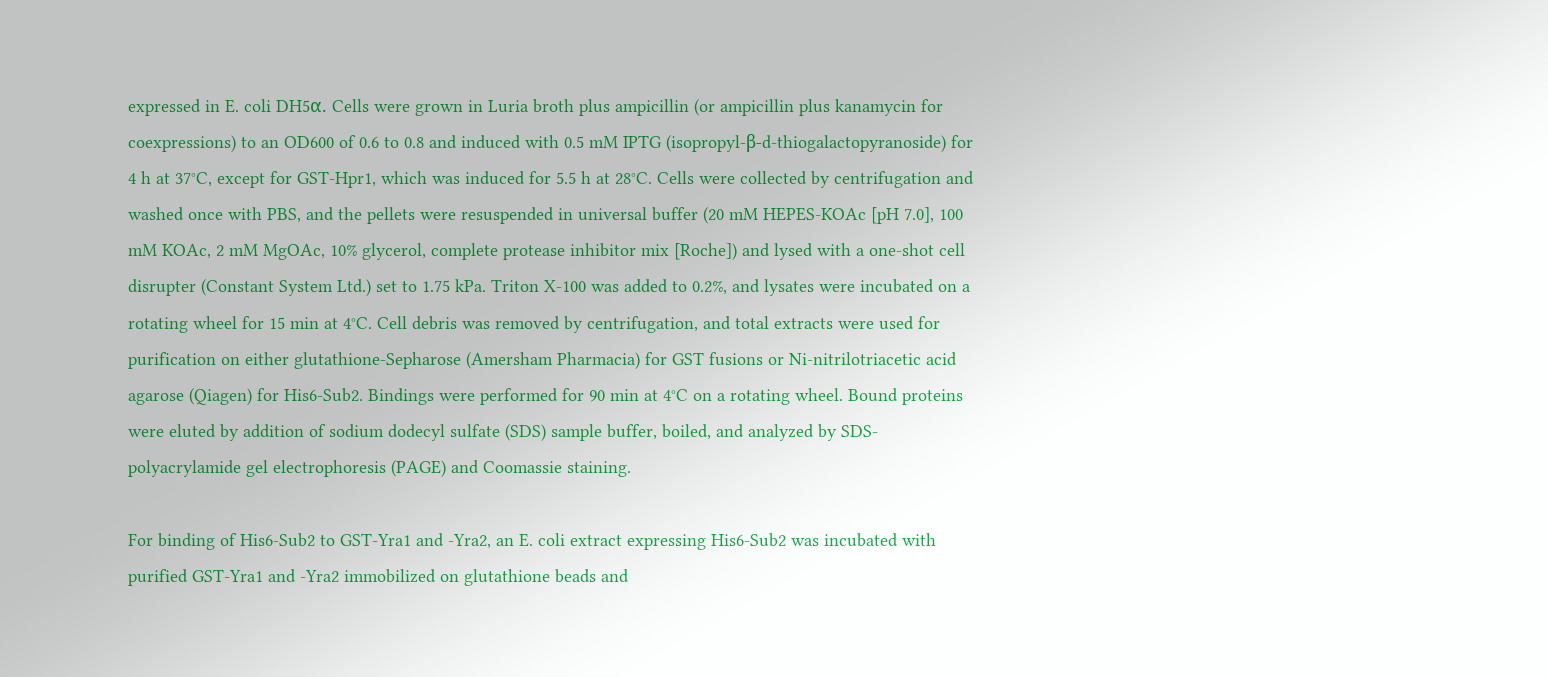expressed in E. coli DH5α. Cells were grown in Luria broth plus ampicillin (or ampicillin plus kanamycin for coexpressions) to an OD600 of 0.6 to 0.8 and induced with 0.5 mM IPTG (isopropyl-β-d-thiogalactopyranoside) for 4 h at 37°C, except for GST-Hpr1, which was induced for 5.5 h at 28°C. Cells were collected by centrifugation and washed once with PBS, and the pellets were resuspended in universal buffer (20 mM HEPES-KOAc [pH 7.0], 100 mM KOAc, 2 mM MgOAc, 10% glycerol, complete protease inhibitor mix [Roche]) and lysed with a one-shot cell disrupter (Constant System Ltd.) set to 1.75 kPa. Triton X-100 was added to 0.2%, and lysates were incubated on a rotating wheel for 15 min at 4°C. Cell debris was removed by centrifugation, and total extracts were used for purification on either glutathione-Sepharose (Amersham Pharmacia) for GST fusions or Ni-nitrilotriacetic acid agarose (Qiagen) for His6-Sub2. Bindings were performed for 90 min at 4°C on a rotating wheel. Bound proteins were eluted by addition of sodium dodecyl sulfate (SDS) sample buffer, boiled, and analyzed by SDS-polyacrylamide gel electrophoresis (PAGE) and Coomassie staining.

For binding of His6-Sub2 to GST-Yra1 and -Yra2, an E. coli extract expressing His6-Sub2 was incubated with purified GST-Yra1 and -Yra2 immobilized on glutathione beads and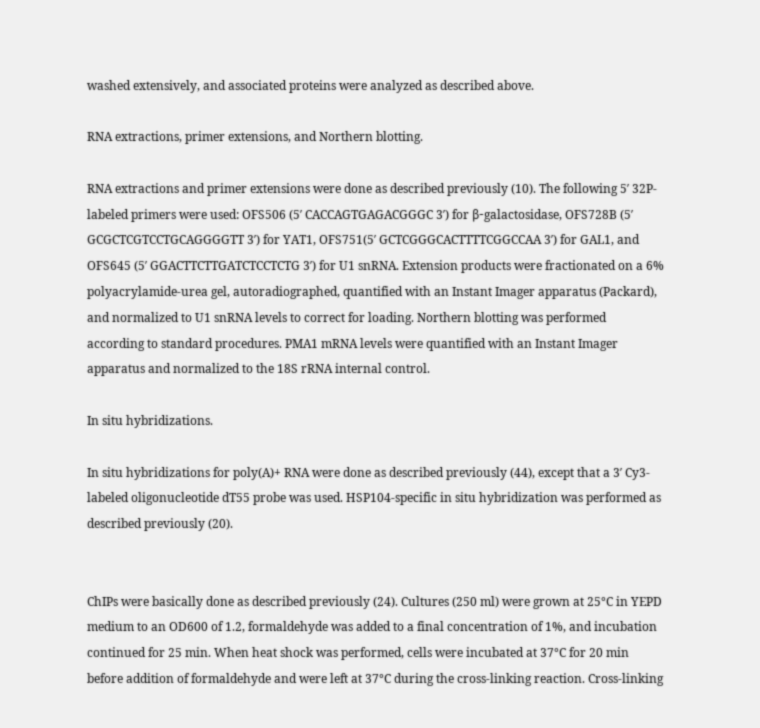washed extensively, and associated proteins were analyzed as described above.

RNA extractions, primer extensions, and Northern blotting.

RNA extractions and primer extensions were done as described previously (10). The following 5′ 32P-labeled primers were used: OFS506 (5′ CACCAGTGAGACGGGC 3′) for β-galactosidase, OFS728B (5′ GCGCTCGTCCTGCAGGGGTT 3′) for YAT1, OFS751(5′ GCTCGGGCACTTTTCGGCCAA 3′) for GAL1, and OFS645 (5′ GGACTTCTTGATCTCCTCTG 3′) for U1 snRNA. Extension products were fractionated on a 6% polyacrylamide-urea gel, autoradiographed, quantified with an Instant Imager apparatus (Packard), and normalized to U1 snRNA levels to correct for loading. Northern blotting was performed according to standard procedures. PMA1 mRNA levels were quantified with an Instant Imager apparatus and normalized to the 18S rRNA internal control.

In situ hybridizations.

In situ hybridizations for poly(A)+ RNA were done as described previously (44), except that a 3′ Cy3-labeled oligonucleotide dT55 probe was used. HSP104-specific in situ hybridization was performed as described previously (20).


ChIPs were basically done as described previously (24). Cultures (250 ml) were grown at 25°C in YEPD medium to an OD600 of 1.2, formaldehyde was added to a final concentration of 1%, and incubation continued for 25 min. When heat shock was performed, cells were incubated at 37°C for 20 min before addition of formaldehyde and were left at 37°C during the cross-linking reaction. Cross-linking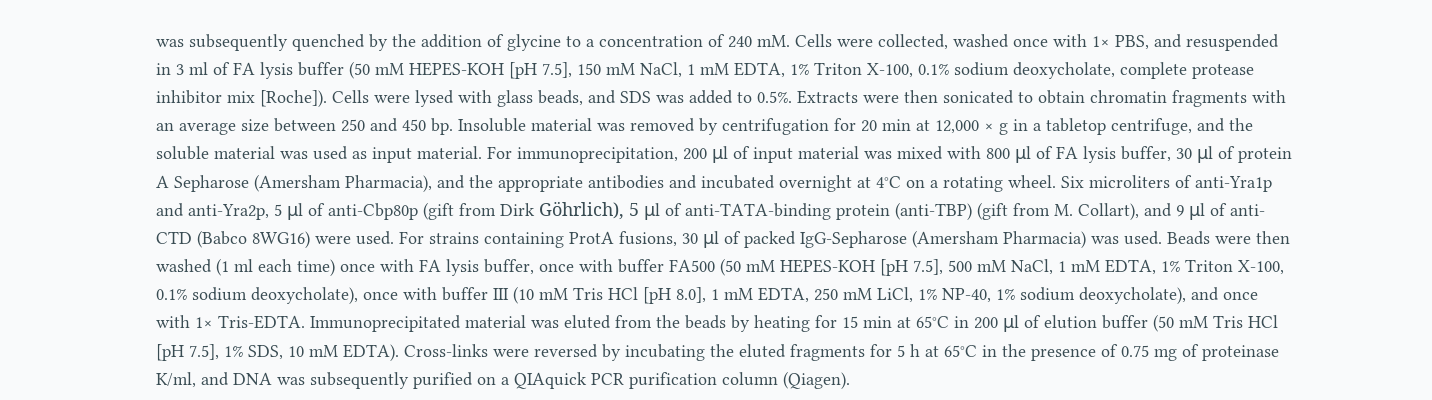was subsequently quenched by the addition of glycine to a concentration of 240 mM. Cells were collected, washed once with 1× PBS, and resuspended in 3 ml of FA lysis buffer (50 mM HEPES-KOH [pH 7.5], 150 mM NaCl, 1 mM EDTA, 1% Triton X-100, 0.1% sodium deoxycholate, complete protease inhibitor mix [Roche]). Cells were lysed with glass beads, and SDS was added to 0.5%. Extracts were then sonicated to obtain chromatin fragments with an average size between 250 and 450 bp. Insoluble material was removed by centrifugation for 20 min at 12,000 × g in a tabletop centrifuge, and the soluble material was used as input material. For immunoprecipitation, 200 μl of input material was mixed with 800 μl of FA lysis buffer, 30 μl of protein A Sepharose (Amersham Pharmacia), and the appropriate antibodies and incubated overnight at 4°C on a rotating wheel. Six microliters of anti-Yra1p and anti-Yra2p, 5 μl of anti-Cbp80p (gift from Dirk Göhrlich), 5 μl of anti-TATA-binding protein (anti-TBP) (gift from M. Collart), and 9 μl of anti-CTD (Babco 8WG16) were used. For strains containing ProtA fusions, 30 μl of packed IgG-Sepharose (Amersham Pharmacia) was used. Beads were then washed (1 ml each time) once with FA lysis buffer, once with buffer FA500 (50 mM HEPES-KOH [pH 7.5], 500 mM NaCl, 1 mM EDTA, 1% Triton X-100, 0.1% sodium deoxycholate), once with buffer III (10 mM Tris HCl [pH 8.0], 1 mM EDTA, 250 mM LiCl, 1% NP-40, 1% sodium deoxycholate), and once with 1× Tris-EDTA. Immunoprecipitated material was eluted from the beads by heating for 15 min at 65°C in 200 μl of elution buffer (50 mM Tris HCl [pH 7.5], 1% SDS, 10 mM EDTA). Cross-links were reversed by incubating the eluted fragments for 5 h at 65°C in the presence of 0.75 mg of proteinase K/ml, and DNA was subsequently purified on a QIAquick PCR purification column (Qiagen).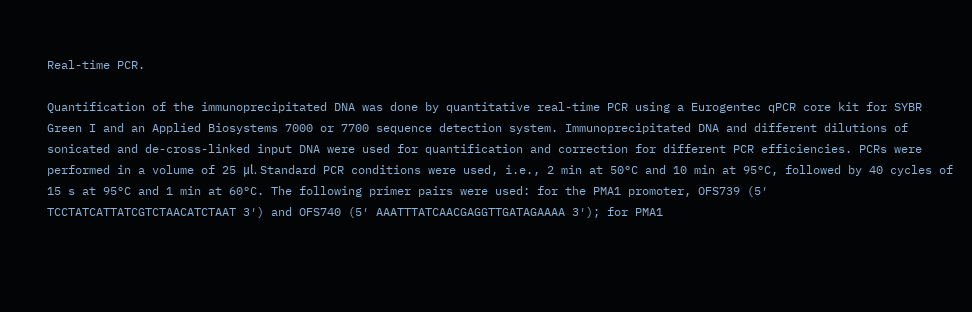Real-time PCR.

Quantification of the immunoprecipitated DNA was done by quantitative real-time PCR using a Eurogentec qPCR core kit for SYBR Green I and an Applied Biosystems 7000 or 7700 sequence detection system. Immunoprecipitated DNA and different dilutions of sonicated and de-cross-linked input DNA were used for quantification and correction for different PCR efficiencies. PCRs were performed in a volume of 25 μl. Standard PCR conditions were used, i.e., 2 min at 50°C and 10 min at 95°C, followed by 40 cycles of 15 s at 95°C and 1 min at 60°C. The following primer pairs were used: for the PMA1 promoter, OFS739 (5′ TCCTATCATTATCGTCTAACATCTAAT 3′) and OFS740 (5′ AAATTTATCAACGAGGTTGATAGAAAA 3′); for PMA1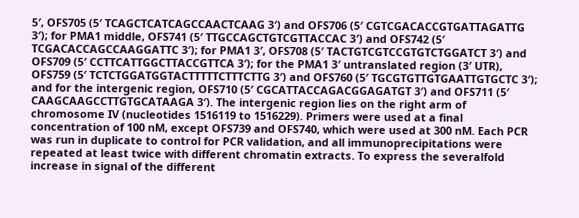5′, OFS705 (5′ TCAGCTCATCAGCCAACTCAAG 3′) and OFS706 (5′ CGTCGACACCGTGATTAGATTG 3′); for PMA1 middle, OFS741 (5′ TTGCCAGCTGTCGTTACCAC 3′) and OFS742 (5′ TCGACACCAGCCAAGGATTC 3′); for PMA1 3′, OFS708 (5′ TACTGTCGTCCGTGTCTGGATCT 3′) and OFS709 (5′ CCTTCATTGGCTTACCGTTCA 3′); for the PMA1 3′ untranslated region (3′ UTR), OFS759 (5′ TCTCTGGATGGTACTTTTTCTTTCTTG 3′) and OFS760 (5′ TGCGTGTTGTGAATTGTGCTC 3′); and for the intergenic region, OFS710 (5′ CGCATTACCAGACGGAGATGT 3′) and OFS711 (5′ CAAGCAAGCCTTGTGCATAAGA 3′). The intergenic region lies on the right arm of chromosome IV (nucleotides 1516119 to 1516229). Primers were used at a final concentration of 100 nM, except OFS739 and OFS740, which were used at 300 nM. Each PCR was run in duplicate to control for PCR validation, and all immunoprecipitations were repeated at least twice with different chromatin extracts. To express the severalfold increase in signal of the different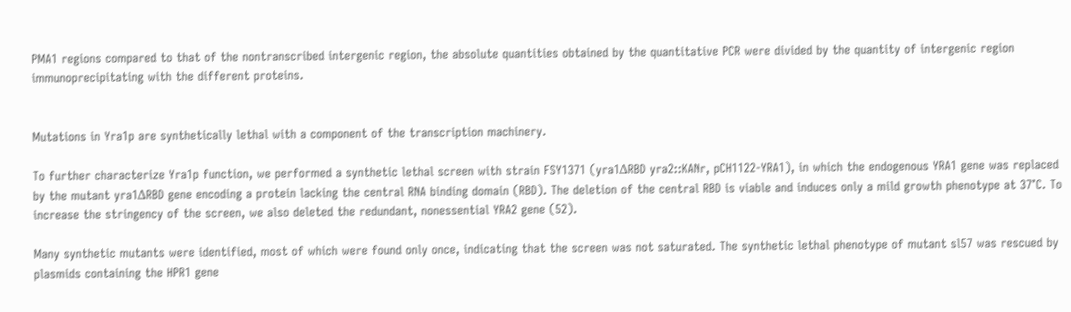PMA1 regions compared to that of the nontranscribed intergenic region, the absolute quantities obtained by the quantitative PCR were divided by the quantity of intergenic region immunoprecipitating with the different proteins.


Mutations in Yra1p are synthetically lethal with a component of the transcription machinery.

To further characterize Yra1p function, we performed a synthetic lethal screen with strain FSY1371 (yra1ΔRBD yra2::KANr, pCH1122-YRA1), in which the endogenous YRA1 gene was replaced by the mutant yra1ΔRBD gene encoding a protein lacking the central RNA binding domain (RBD). The deletion of the central RBD is viable and induces only a mild growth phenotype at 37°C. To increase the stringency of the screen, we also deleted the redundant, nonessential YRA2 gene (52).

Many synthetic mutants were identified, most of which were found only once, indicating that the screen was not saturated. The synthetic lethal phenotype of mutant sl57 was rescued by plasmids containing the HPR1 gene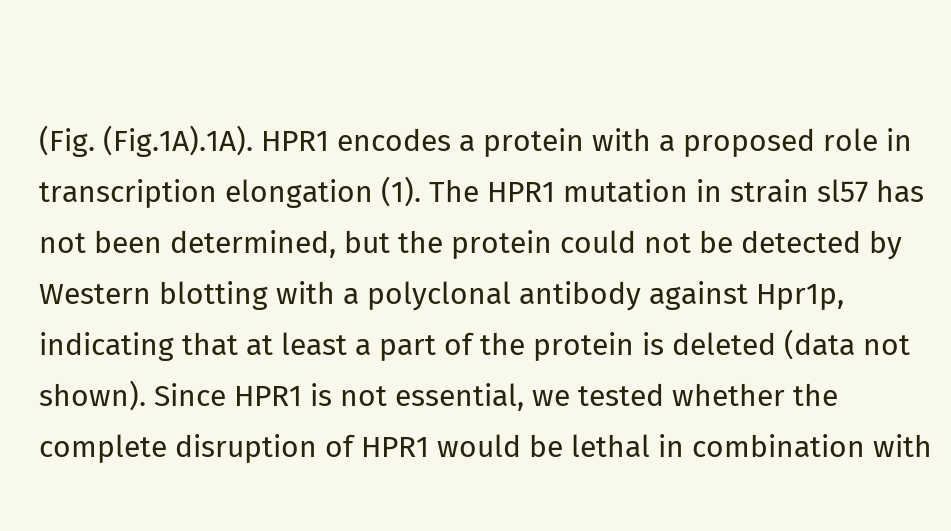(Fig. (Fig.1A).1A). HPR1 encodes a protein with a proposed role in transcription elongation (1). The HPR1 mutation in strain sl57 has not been determined, but the protein could not be detected by Western blotting with a polyclonal antibody against Hpr1p, indicating that at least a part of the protein is deleted (data not shown). Since HPR1 is not essential, we tested whether the complete disruption of HPR1 would be lethal in combination with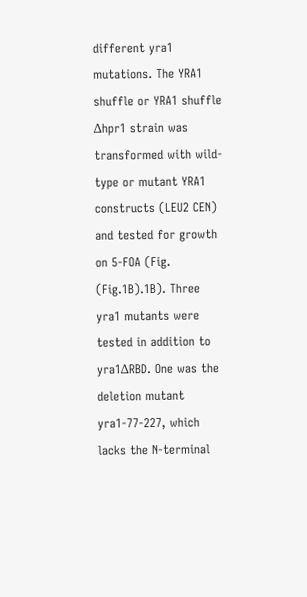different yra1 mutations. The YRA1 shuffle or YRA1 shuffle Δhpr1 strain was transformed with wild-type or mutant YRA1 constructs (LEU2 CEN) and tested for growth on 5-FOA (Fig. (Fig.1B).1B). Three yra1 mutants were tested in addition to yra1ΔRBD. One was the deletion mutant yra1-77-227, which lacks the N-terminal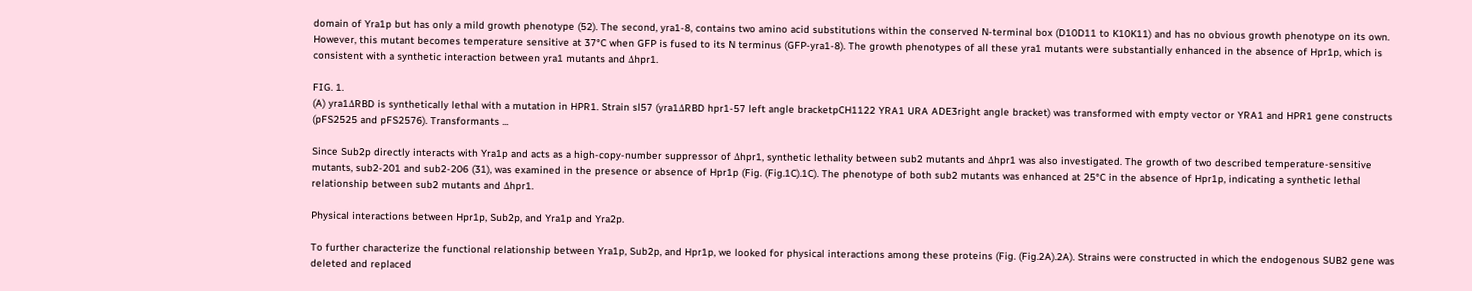domain of Yra1p but has only a mild growth phenotype (52). The second, yra1-8, contains two amino acid substitutions within the conserved N-terminal box (D10D11 to K10K11) and has no obvious growth phenotype on its own. However, this mutant becomes temperature sensitive at 37°C when GFP is fused to its N terminus (GFP-yra1-8). The growth phenotypes of all these yra1 mutants were substantially enhanced in the absence of Hpr1p, which is consistent with a synthetic interaction between yra1 mutants and Δhpr1.

FIG. 1.
(A) yra1ΔRBD is synthetically lethal with a mutation in HPR1. Strain sl57 (yra1ΔRBD hpr1-57 left angle bracketpCH1122 YRA1 URA ADE3right angle bracket) was transformed with empty vector or YRA1 and HPR1 gene constructs (pFS2525 and pFS2576). Transformants ...

Since Sub2p directly interacts with Yra1p and acts as a high-copy-number suppressor of Δhpr1, synthetic lethality between sub2 mutants and Δhpr1 was also investigated. The growth of two described temperature-sensitive mutants, sub2-201 and sub2-206 (31), was examined in the presence or absence of Hpr1p (Fig. (Fig.1C).1C). The phenotype of both sub2 mutants was enhanced at 25°C in the absence of Hpr1p, indicating a synthetic lethal relationship between sub2 mutants and Δhpr1.

Physical interactions between Hpr1p, Sub2p, and Yra1p and Yra2p.

To further characterize the functional relationship between Yra1p, Sub2p, and Hpr1p, we looked for physical interactions among these proteins (Fig. (Fig.2A).2A). Strains were constructed in which the endogenous SUB2 gene was deleted and replaced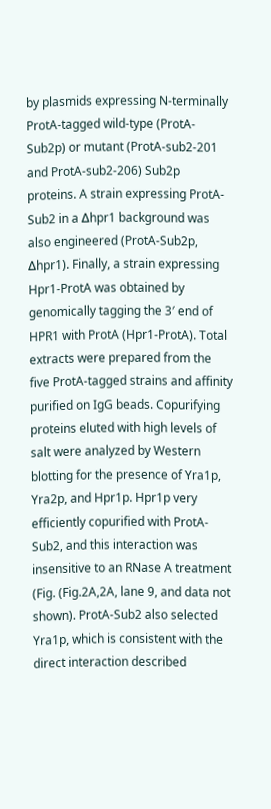by plasmids expressing N-terminally ProtA-tagged wild-type (ProtA-Sub2p) or mutant (ProtA-sub2-201 and ProtA-sub2-206) Sub2p proteins. A strain expressing ProtA-Sub2 in a Δhpr1 background was also engineered (ProtA-Sub2p, Δhpr1). Finally, a strain expressing Hpr1-ProtA was obtained by genomically tagging the 3′ end of HPR1 with ProtA (Hpr1-ProtA). Total extracts were prepared from the five ProtA-tagged strains and affinity purified on IgG beads. Copurifying proteins eluted with high levels of salt were analyzed by Western blotting for the presence of Yra1p, Yra2p, and Hpr1p. Hpr1p very efficiently copurified with ProtA-Sub2, and this interaction was insensitive to an RNase A treatment (Fig. (Fig.2A,2A, lane 9, and data not shown). ProtA-Sub2 also selected Yra1p, which is consistent with the direct interaction described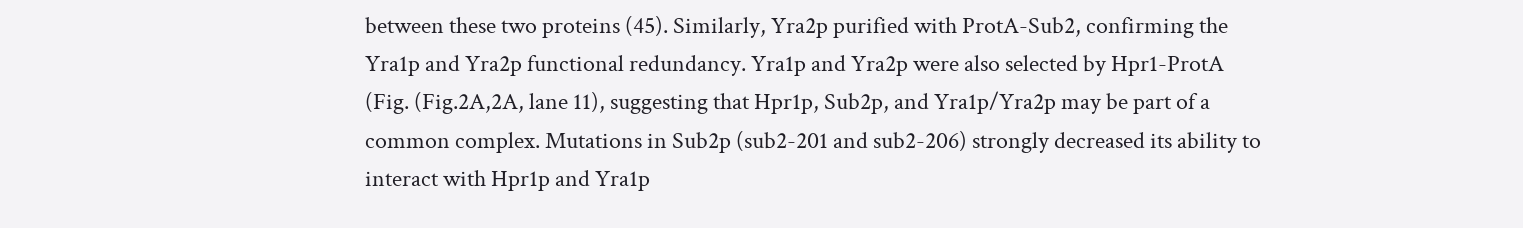between these two proteins (45). Similarly, Yra2p purified with ProtA-Sub2, confirming the Yra1p and Yra2p functional redundancy. Yra1p and Yra2p were also selected by Hpr1-ProtA (Fig. (Fig.2A,2A, lane 11), suggesting that Hpr1p, Sub2p, and Yra1p/Yra2p may be part of a common complex. Mutations in Sub2p (sub2-201 and sub2-206) strongly decreased its ability to interact with Hpr1p and Yra1p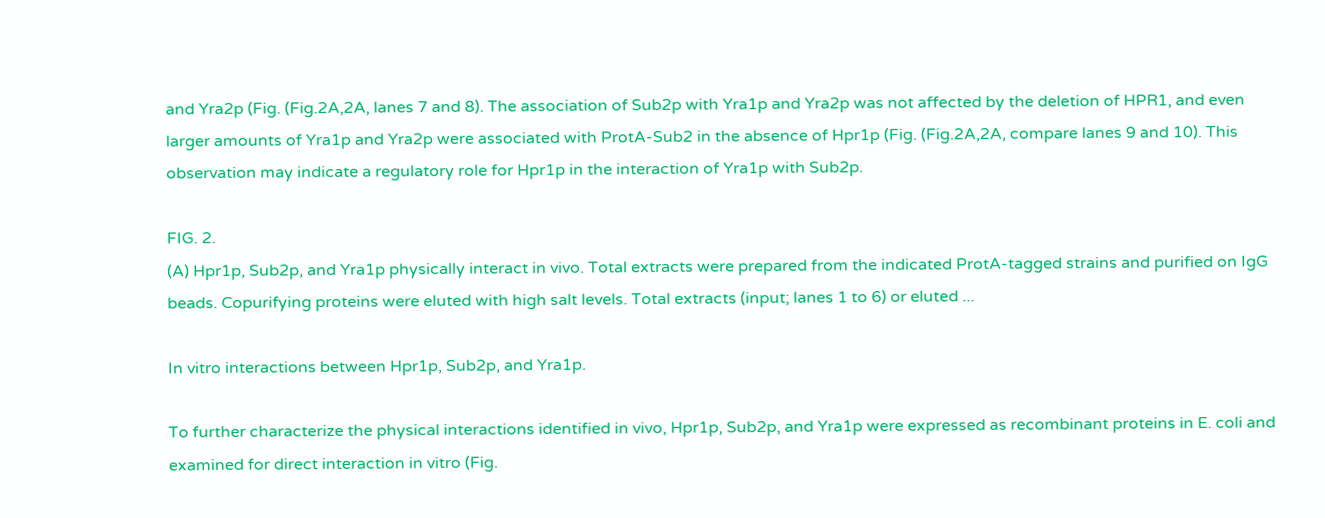and Yra2p (Fig. (Fig.2A,2A, lanes 7 and 8). The association of Sub2p with Yra1p and Yra2p was not affected by the deletion of HPR1, and even larger amounts of Yra1p and Yra2p were associated with ProtA-Sub2 in the absence of Hpr1p (Fig. (Fig.2A,2A, compare lanes 9 and 10). This observation may indicate a regulatory role for Hpr1p in the interaction of Yra1p with Sub2p.

FIG. 2.
(A) Hpr1p, Sub2p, and Yra1p physically interact in vivo. Total extracts were prepared from the indicated ProtA-tagged strains and purified on IgG beads. Copurifying proteins were eluted with high salt levels. Total extracts (input; lanes 1 to 6) or eluted ...

In vitro interactions between Hpr1p, Sub2p, and Yra1p.

To further characterize the physical interactions identified in vivo, Hpr1p, Sub2p, and Yra1p were expressed as recombinant proteins in E. coli and examined for direct interaction in vitro (Fig.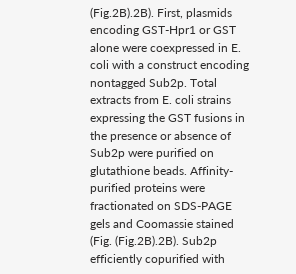(Fig.2B).2B). First, plasmids encoding GST-Hpr1 or GST alone were coexpressed in E. coli with a construct encoding nontagged Sub2p. Total extracts from E. coli strains expressing the GST fusions in the presence or absence of Sub2p were purified on glutathione beads. Affinity-purified proteins were fractionated on SDS-PAGE gels and Coomassie stained (Fig. (Fig.2B).2B). Sub2p efficiently copurified with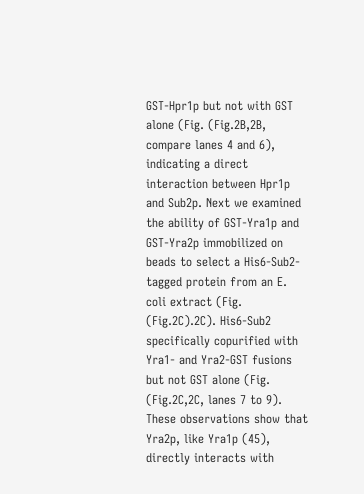GST-Hpr1p but not with GST alone (Fig. (Fig.2B,2B, compare lanes 4 and 6), indicating a direct interaction between Hpr1p and Sub2p. Next we examined the ability of GST-Yra1p and GST-Yra2p immobilized on beads to select a His6-Sub2-tagged protein from an E. coli extract (Fig. (Fig.2C).2C). His6-Sub2 specifically copurified with Yra1- and Yra2-GST fusions but not GST alone (Fig. (Fig.2C,2C, lanes 7 to 9). These observations show that Yra2p, like Yra1p (45), directly interacts with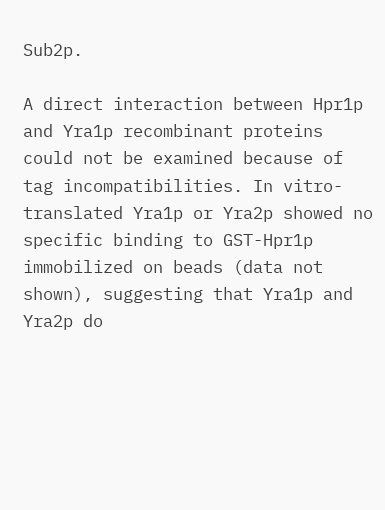Sub2p.

A direct interaction between Hpr1p and Yra1p recombinant proteins could not be examined because of tag incompatibilities. In vitro-translated Yra1p or Yra2p showed no specific binding to GST-Hpr1p immobilized on beads (data not shown), suggesting that Yra1p and Yra2p do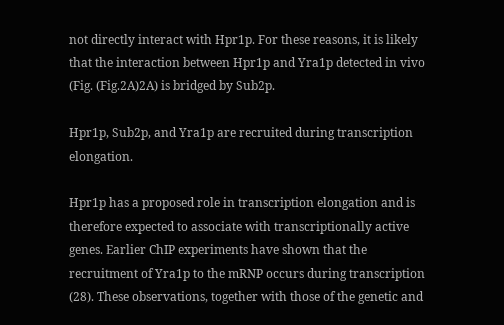not directly interact with Hpr1p. For these reasons, it is likely that the interaction between Hpr1p and Yra1p detected in vivo (Fig. (Fig.2A)2A) is bridged by Sub2p.

Hpr1p, Sub2p, and Yra1p are recruited during transcription elongation.

Hpr1p has a proposed role in transcription elongation and is therefore expected to associate with transcriptionally active genes. Earlier ChIP experiments have shown that the recruitment of Yra1p to the mRNP occurs during transcription (28). These observations, together with those of the genetic and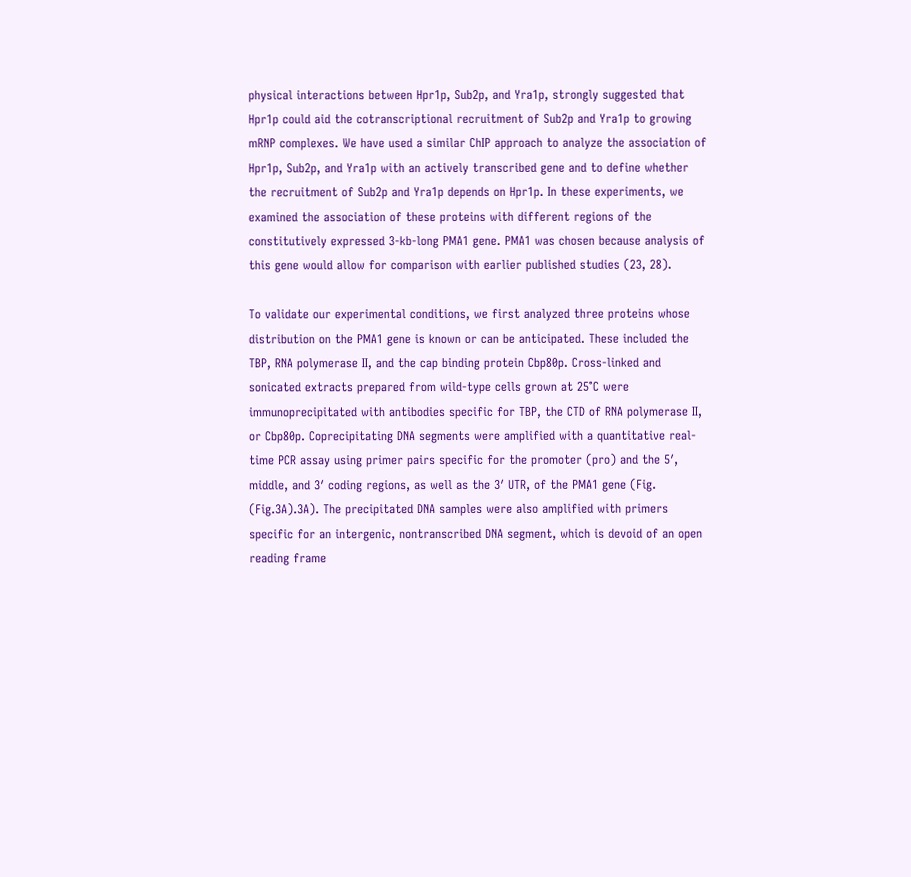physical interactions between Hpr1p, Sub2p, and Yra1p, strongly suggested that Hpr1p could aid the cotranscriptional recruitment of Sub2p and Yra1p to growing mRNP complexes. We have used a similar ChIP approach to analyze the association of Hpr1p, Sub2p, and Yra1p with an actively transcribed gene and to define whether the recruitment of Sub2p and Yra1p depends on Hpr1p. In these experiments, we examined the association of these proteins with different regions of the constitutively expressed 3-kb-long PMA1 gene. PMA1 was chosen because analysis of this gene would allow for comparison with earlier published studies (23, 28).

To validate our experimental conditions, we first analyzed three proteins whose distribution on the PMA1 gene is known or can be anticipated. These included the TBP, RNA polymerase II, and the cap binding protein Cbp80p. Cross-linked and sonicated extracts prepared from wild-type cells grown at 25°C were immunoprecipitated with antibodies specific for TBP, the CTD of RNA polymerase II, or Cbp80p. Coprecipitating DNA segments were amplified with a quantitative real-time PCR assay using primer pairs specific for the promoter (pro) and the 5′, middle, and 3′ coding regions, as well as the 3′ UTR, of the PMA1 gene (Fig. (Fig.3A).3A). The precipitated DNA samples were also amplified with primers specific for an intergenic, nontranscribed DNA segment, which is devoid of an open reading frame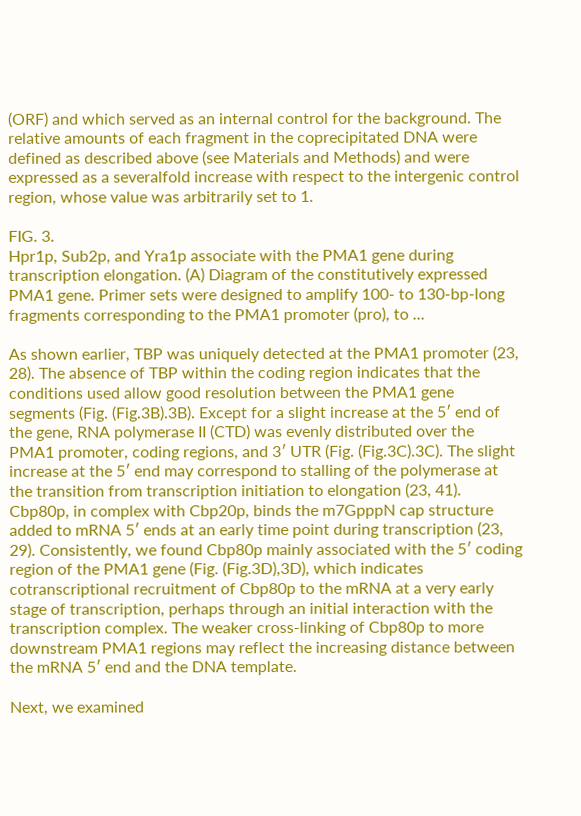(ORF) and which served as an internal control for the background. The relative amounts of each fragment in the coprecipitated DNA were defined as described above (see Materials and Methods) and were expressed as a severalfold increase with respect to the intergenic control region, whose value was arbitrarily set to 1.

FIG. 3.
Hpr1p, Sub2p, and Yra1p associate with the PMA1 gene during transcription elongation. (A) Diagram of the constitutively expressed PMA1 gene. Primer sets were designed to amplify 100- to 130-bp-long fragments corresponding to the PMA1 promoter (pro), to ...

As shown earlier, TBP was uniquely detected at the PMA1 promoter (23, 28). The absence of TBP within the coding region indicates that the conditions used allow good resolution between the PMA1 gene segments (Fig. (Fig.3B).3B). Except for a slight increase at the 5′ end of the gene, RNA polymerase II (CTD) was evenly distributed over the PMA1 promoter, coding regions, and 3′ UTR (Fig. (Fig.3C).3C). The slight increase at the 5′ end may correspond to stalling of the polymerase at the transition from transcription initiation to elongation (23, 41). Cbp80p, in complex with Cbp20p, binds the m7GpppN cap structure added to mRNA 5′ ends at an early time point during transcription (23, 29). Consistently, we found Cbp80p mainly associated with the 5′ coding region of the PMA1 gene (Fig. (Fig.3D),3D), which indicates cotranscriptional recruitment of Cbp80p to the mRNA at a very early stage of transcription, perhaps through an initial interaction with the transcription complex. The weaker cross-linking of Cbp80p to more downstream PMA1 regions may reflect the increasing distance between the mRNA 5′ end and the DNA template.

Next, we examined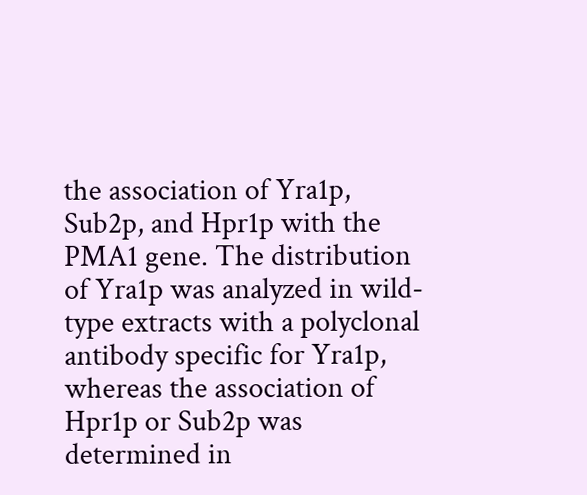the association of Yra1p, Sub2p, and Hpr1p with the PMA1 gene. The distribution of Yra1p was analyzed in wild-type extracts with a polyclonal antibody specific for Yra1p, whereas the association of Hpr1p or Sub2p was determined in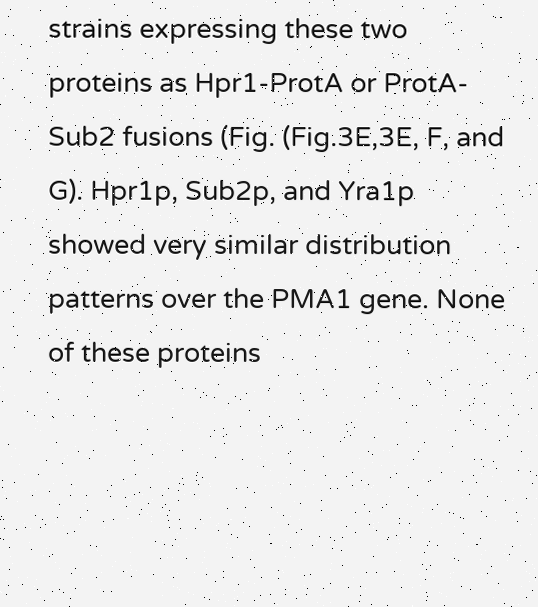strains expressing these two proteins as Hpr1-ProtA or ProtA-Sub2 fusions (Fig. (Fig.3E,3E, F, and G). Hpr1p, Sub2p, and Yra1p showed very similar distribution patterns over the PMA1 gene. None of these proteins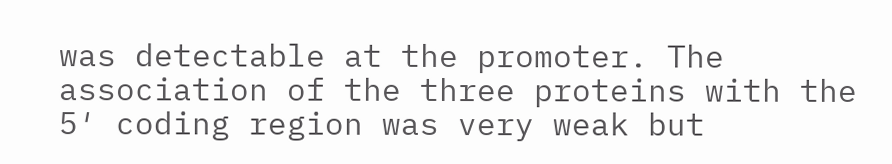was detectable at the promoter. The association of the three proteins with the 5′ coding region was very weak but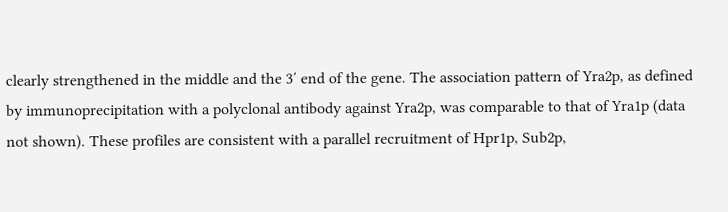clearly strengthened in the middle and the 3′ end of the gene. The association pattern of Yra2p, as defined by immunoprecipitation with a polyclonal antibody against Yra2p, was comparable to that of Yra1p (data not shown). These profiles are consistent with a parallel recruitment of Hpr1p, Sub2p,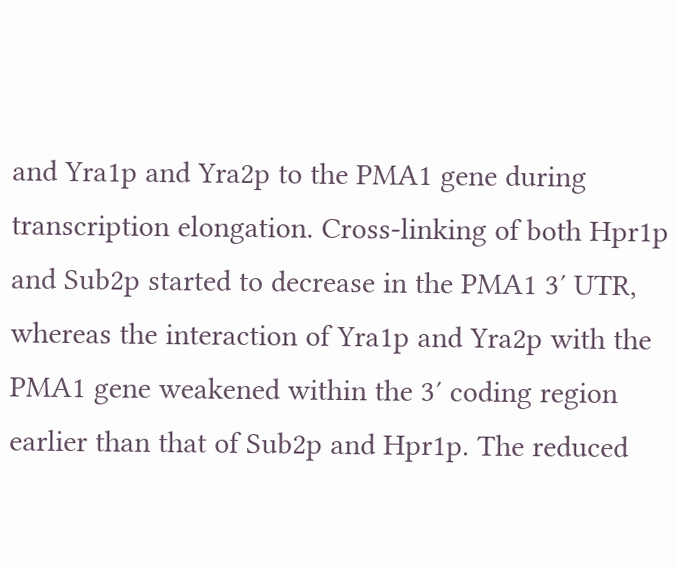and Yra1p and Yra2p to the PMA1 gene during transcription elongation. Cross-linking of both Hpr1p and Sub2p started to decrease in the PMA1 3′ UTR, whereas the interaction of Yra1p and Yra2p with the PMA1 gene weakened within the 3′ coding region earlier than that of Sub2p and Hpr1p. The reduced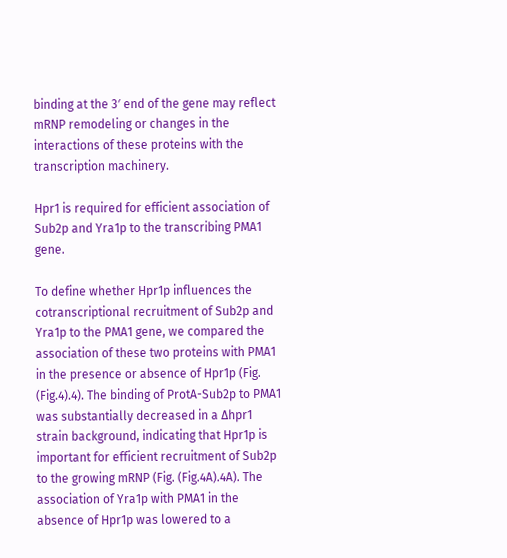binding at the 3′ end of the gene may reflect mRNP remodeling or changes in the interactions of these proteins with the transcription machinery.

Hpr1 is required for efficient association of Sub2p and Yra1p to the transcribing PMA1 gene.

To define whether Hpr1p influences the cotranscriptional recruitment of Sub2p and Yra1p to the PMA1 gene, we compared the association of these two proteins with PMA1 in the presence or absence of Hpr1p (Fig. (Fig.4).4). The binding of ProtA-Sub2p to PMA1 was substantially decreased in a Δhpr1 strain background, indicating that Hpr1p is important for efficient recruitment of Sub2p to the growing mRNP (Fig. (Fig.4A).4A). The association of Yra1p with PMA1 in the absence of Hpr1p was lowered to a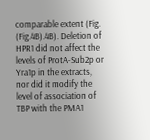comparable extent (Fig. (Fig.4B).4B). Deletion of HPR1 did not affect the levels of ProtA-Sub2p or Yra1p in the extracts, nor did it modify the level of association of TBP with the PMA1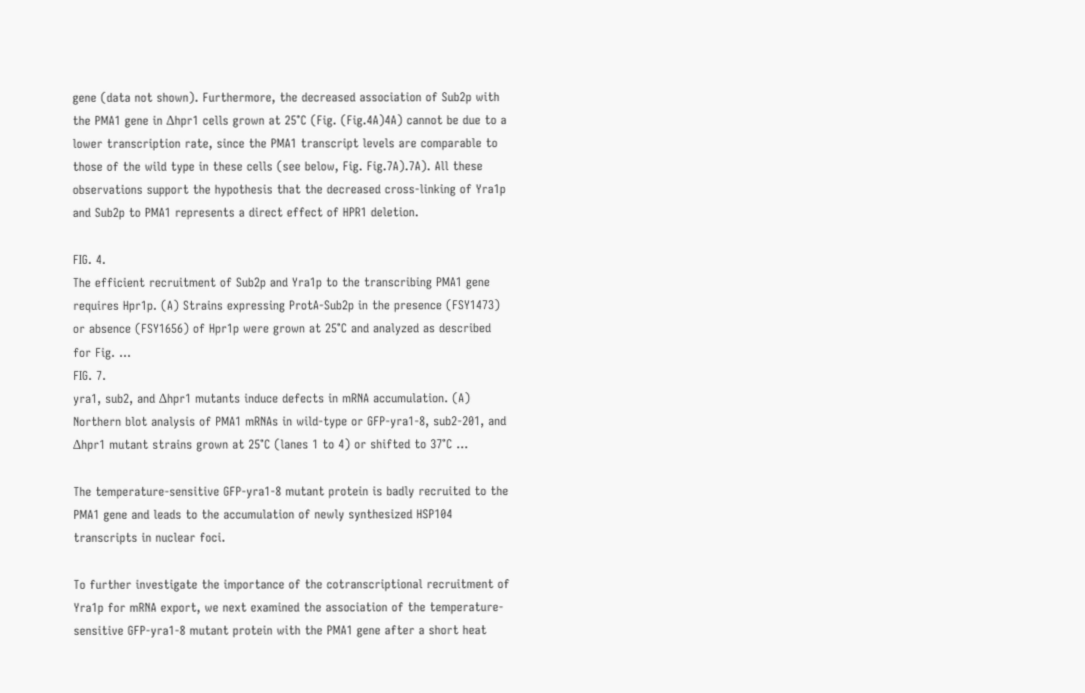gene (data not shown). Furthermore, the decreased association of Sub2p with the PMA1 gene in Δhpr1 cells grown at 25°C (Fig. (Fig.4A)4A) cannot be due to a lower transcription rate, since the PMA1 transcript levels are comparable to those of the wild type in these cells (see below, Fig. Fig.7A).7A). All these observations support the hypothesis that the decreased cross-linking of Yra1p and Sub2p to PMA1 represents a direct effect of HPR1 deletion.

FIG. 4.
The efficient recruitment of Sub2p and Yra1p to the transcribing PMA1 gene requires Hpr1p. (A) Strains expressing ProtA-Sub2p in the presence (FSY1473) or absence (FSY1656) of Hpr1p were grown at 25°C and analyzed as described for Fig. ...
FIG. 7.
yra1, sub2, and Δhpr1 mutants induce defects in mRNA accumulation. (A) Northern blot analysis of PMA1 mRNAs in wild-type or GFP-yra1-8, sub2-201, and Δhpr1 mutant strains grown at 25°C (lanes 1 to 4) or shifted to 37°C ...

The temperature-sensitive GFP-yra1-8 mutant protein is badly recruited to the PMA1 gene and leads to the accumulation of newly synthesized HSP104 transcripts in nuclear foci.

To further investigate the importance of the cotranscriptional recruitment of Yra1p for mRNA export, we next examined the association of the temperature-sensitive GFP-yra1-8 mutant protein with the PMA1 gene after a short heat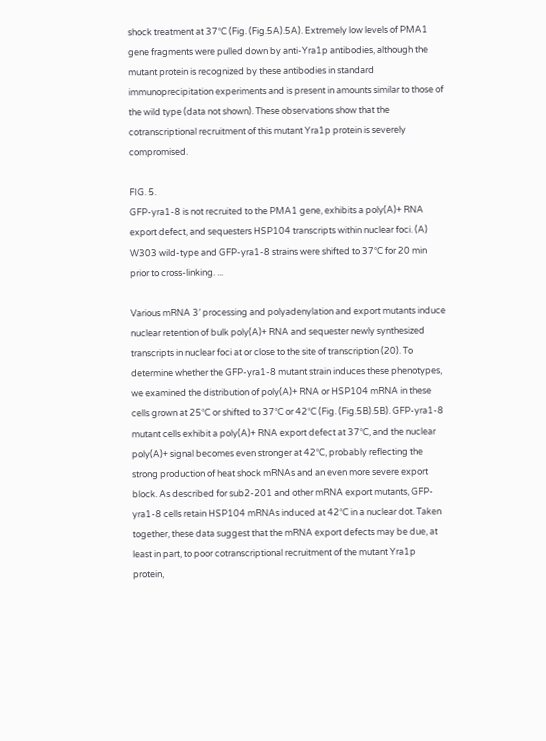shock treatment at 37°C (Fig. (Fig.5A).5A). Extremely low levels of PMA1 gene fragments were pulled down by anti-Yra1p antibodies, although the mutant protein is recognized by these antibodies in standard immunoprecipitation experiments and is present in amounts similar to those of the wild type (data not shown). These observations show that the cotranscriptional recruitment of this mutant Yra1p protein is severely compromised.

FIG. 5.
GFP-yra1-8 is not recruited to the PMA1 gene, exhibits a poly(A)+ RNA export defect, and sequesters HSP104 transcripts within nuclear foci. (A) W303 wild-type and GFP-yra1-8 strains were shifted to 37°C for 20 min prior to cross-linking. ...

Various mRNA 3′ processing and polyadenylation and export mutants induce nuclear retention of bulk poly(A)+ RNA and sequester newly synthesized transcripts in nuclear foci at or close to the site of transcription (20). To determine whether the GFP-yra1-8 mutant strain induces these phenotypes, we examined the distribution of poly(A)+ RNA or HSP104 mRNA in these cells grown at 25°C or shifted to 37°C or 42°C (Fig. (Fig.5B).5B). GFP-yra1-8 mutant cells exhibit a poly(A)+ RNA export defect at 37°C, and the nuclear poly(A)+ signal becomes even stronger at 42°C, probably reflecting the strong production of heat shock mRNAs and an even more severe export block. As described for sub2-201 and other mRNA export mutants, GFP-yra1-8 cells retain HSP104 mRNAs induced at 42°C in a nuclear dot. Taken together, these data suggest that the mRNA export defects may be due, at least in part, to poor cotranscriptional recruitment of the mutant Yra1p protein,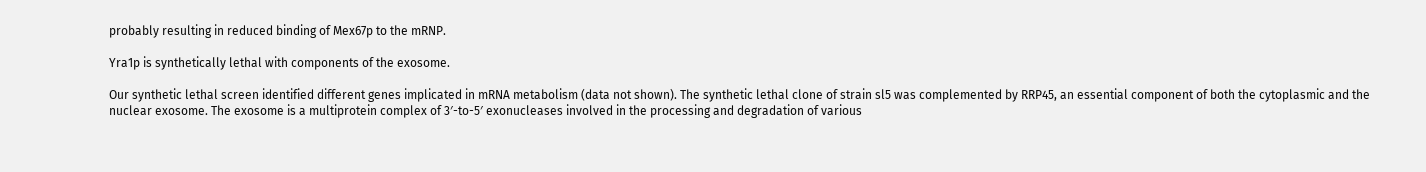probably resulting in reduced binding of Mex67p to the mRNP.

Yra1p is synthetically lethal with components of the exosome.

Our synthetic lethal screen identified different genes implicated in mRNA metabolism (data not shown). The synthetic lethal clone of strain sl5 was complemented by RRP45, an essential component of both the cytoplasmic and the nuclear exosome. The exosome is a multiprotein complex of 3′-to-5′ exonucleases involved in the processing and degradation of various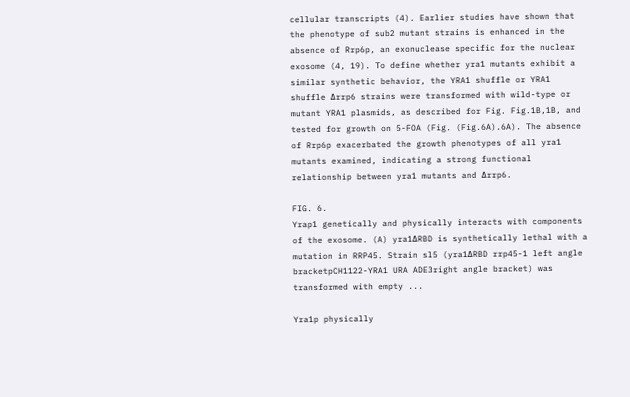cellular transcripts (4). Earlier studies have shown that the phenotype of sub2 mutant strains is enhanced in the absence of Rrp6p, an exonuclease specific for the nuclear exosome (4, 19). To define whether yra1 mutants exhibit a similar synthetic behavior, the YRA1 shuffle or YRA1 shuffle Δrrp6 strains were transformed with wild-type or mutant YRA1 plasmids, as described for Fig. Fig.1B,1B, and tested for growth on 5-FOA (Fig. (Fig.6A).6A). The absence of Rrp6p exacerbated the growth phenotypes of all yra1 mutants examined, indicating a strong functional relationship between yra1 mutants and Δrrp6.

FIG. 6.
Yrap1 genetically and physically interacts with components of the exosome. (A) yra1ΔRBD is synthetically lethal with a mutation in RRP45. Strain sl5 (yra1ΔRBD rrp45-1 left angle bracketpCH1122-YRA1 URA ADE3right angle bracket) was transformed with empty ...

Yra1p physically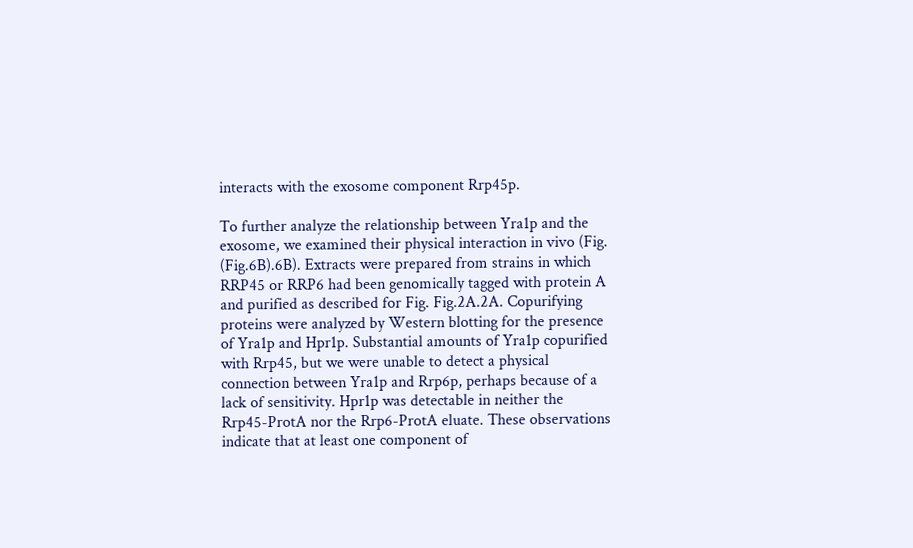interacts with the exosome component Rrp45p.

To further analyze the relationship between Yra1p and the exosome, we examined their physical interaction in vivo (Fig. (Fig.6B).6B). Extracts were prepared from strains in which RRP45 or RRP6 had been genomically tagged with protein A and purified as described for Fig. Fig.2A.2A. Copurifying proteins were analyzed by Western blotting for the presence of Yra1p and Hpr1p. Substantial amounts of Yra1p copurified with Rrp45, but we were unable to detect a physical connection between Yra1p and Rrp6p, perhaps because of a lack of sensitivity. Hpr1p was detectable in neither the Rrp45-ProtA nor the Rrp6-ProtA eluate. These observations indicate that at least one component of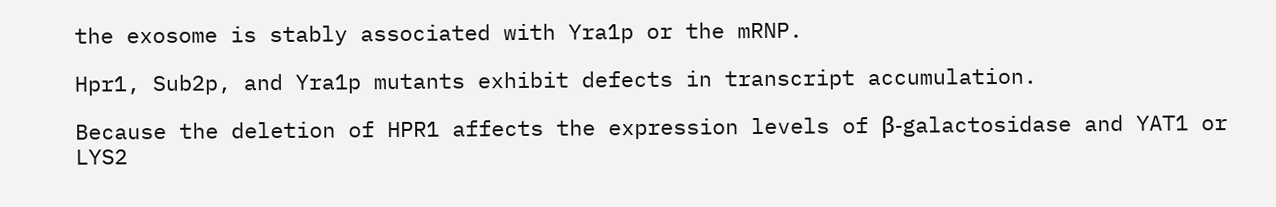the exosome is stably associated with Yra1p or the mRNP.

Hpr1, Sub2p, and Yra1p mutants exhibit defects in transcript accumulation.

Because the deletion of HPR1 affects the expression levels of β-galactosidase and YAT1 or LYS2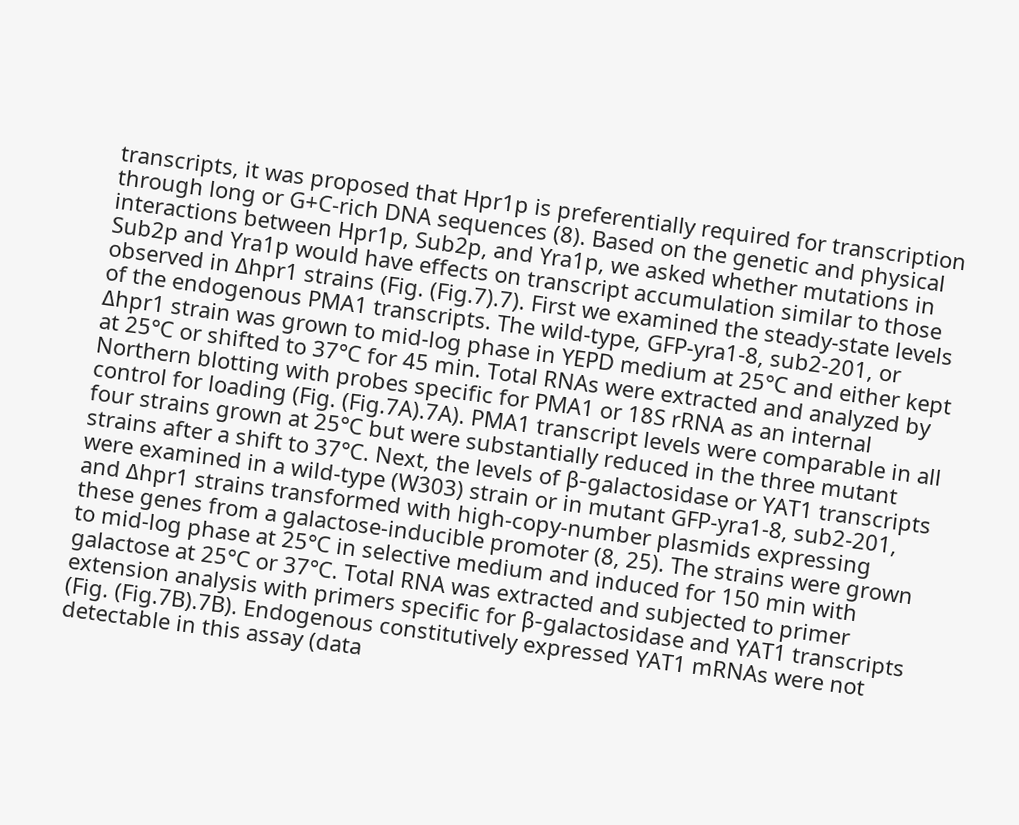transcripts, it was proposed that Hpr1p is preferentially required for transcription through long or G+C-rich DNA sequences (8). Based on the genetic and physical interactions between Hpr1p, Sub2p, and Yra1p, we asked whether mutations in Sub2p and Yra1p would have effects on transcript accumulation similar to those observed in Δhpr1 strains (Fig. (Fig.7).7). First we examined the steady-state levels of the endogenous PMA1 transcripts. The wild-type, GFP-yra1-8, sub2-201, or Δhpr1 strain was grown to mid-log phase in YEPD medium at 25°C and either kept at 25°C or shifted to 37°C for 45 min. Total RNAs were extracted and analyzed by Northern blotting with probes specific for PMA1 or 18S rRNA as an internal control for loading (Fig. (Fig.7A).7A). PMA1 transcript levels were comparable in all four strains grown at 25°C but were substantially reduced in the three mutant strains after a shift to 37°C. Next, the levels of β-galactosidase or YAT1 transcripts were examined in a wild-type (W303) strain or in mutant GFP-yra1-8, sub2-201, and Δhpr1 strains transformed with high-copy-number plasmids expressing these genes from a galactose-inducible promoter (8, 25). The strains were grown to mid-log phase at 25°C in selective medium and induced for 150 min with galactose at 25°C or 37°C. Total RNA was extracted and subjected to primer extension analysis with primers specific for β-galactosidase and YAT1 transcripts (Fig. (Fig.7B).7B). Endogenous constitutively expressed YAT1 mRNAs were not detectable in this assay (data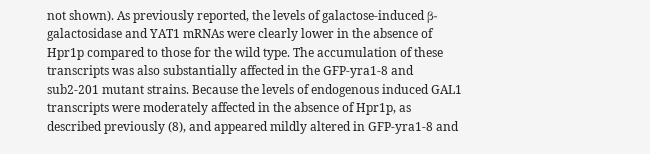not shown). As previously reported, the levels of galactose-induced β-galactosidase and YAT1 mRNAs were clearly lower in the absence of Hpr1p compared to those for the wild type. The accumulation of these transcripts was also substantially affected in the GFP-yra1-8 and sub2-201 mutant strains. Because the levels of endogenous induced GAL1 transcripts were moderately affected in the absence of Hpr1p, as described previously (8), and appeared mildly altered in GFP-yra1-8 and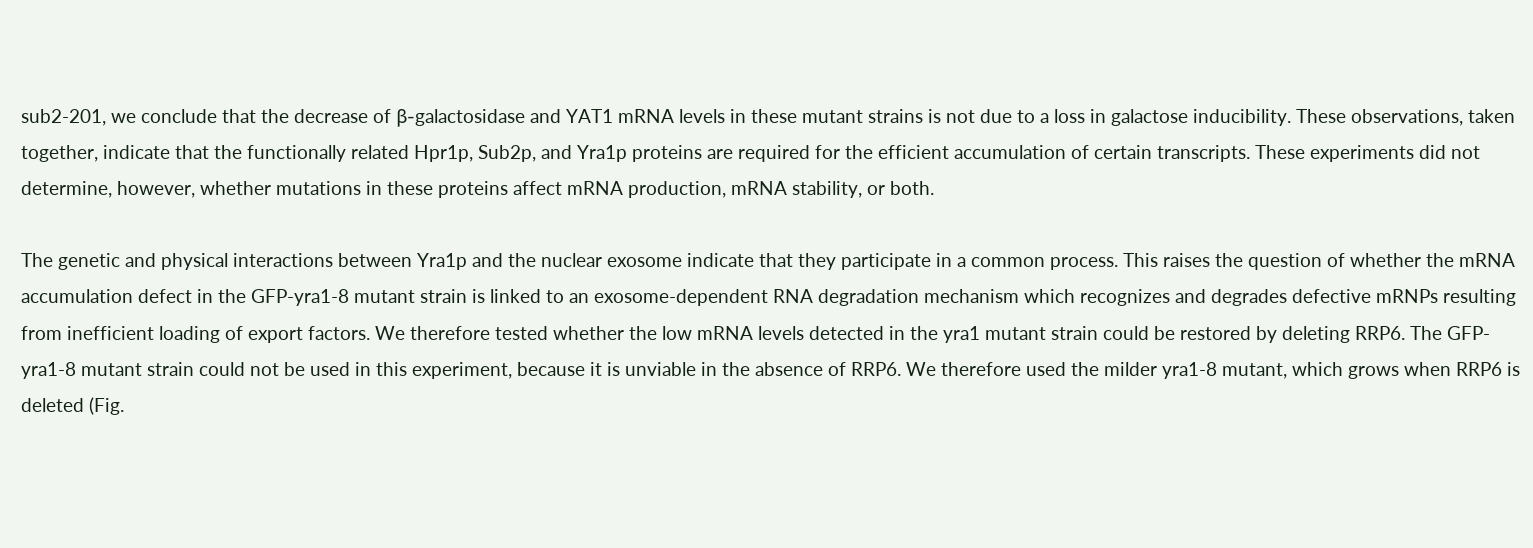sub2-201, we conclude that the decrease of β-galactosidase and YAT1 mRNA levels in these mutant strains is not due to a loss in galactose inducibility. These observations, taken together, indicate that the functionally related Hpr1p, Sub2p, and Yra1p proteins are required for the efficient accumulation of certain transcripts. These experiments did not determine, however, whether mutations in these proteins affect mRNA production, mRNA stability, or both.

The genetic and physical interactions between Yra1p and the nuclear exosome indicate that they participate in a common process. This raises the question of whether the mRNA accumulation defect in the GFP-yra1-8 mutant strain is linked to an exosome-dependent RNA degradation mechanism which recognizes and degrades defective mRNPs resulting from inefficient loading of export factors. We therefore tested whether the low mRNA levels detected in the yra1 mutant strain could be restored by deleting RRP6. The GFP-yra1-8 mutant strain could not be used in this experiment, because it is unviable in the absence of RRP6. We therefore used the milder yra1-8 mutant, which grows when RRP6 is deleted (Fig.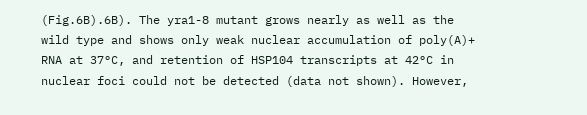(Fig.6B).6B). The yra1-8 mutant grows nearly as well as the wild type and shows only weak nuclear accumulation of poly(A)+ RNA at 37°C, and retention of HSP104 transcripts at 42°C in nuclear foci could not be detected (data not shown). However,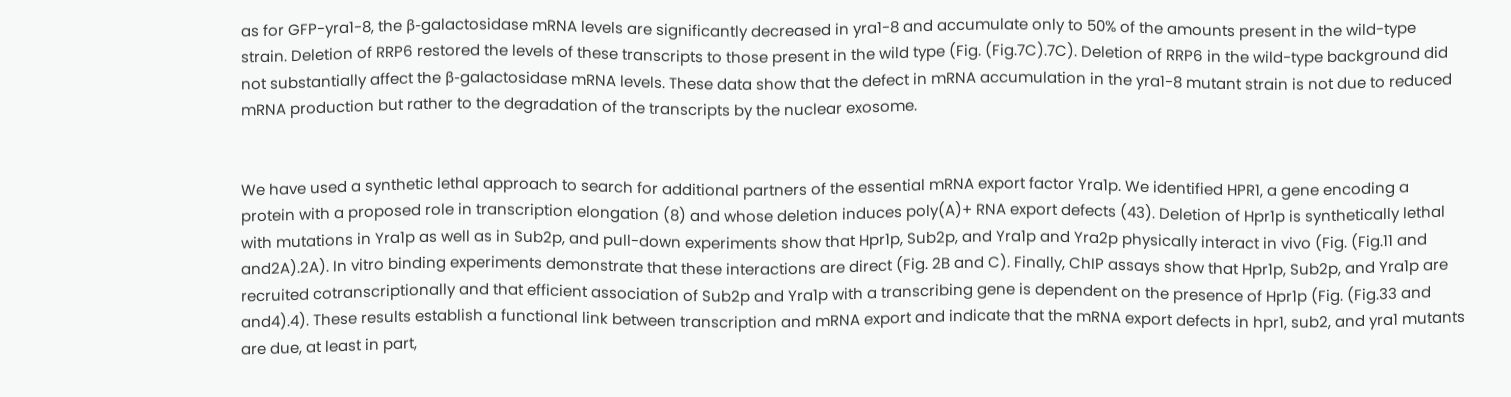as for GFP-yra1-8, the β-galactosidase mRNA levels are significantly decreased in yra1-8 and accumulate only to 50% of the amounts present in the wild-type strain. Deletion of RRP6 restored the levels of these transcripts to those present in the wild type (Fig. (Fig.7C).7C). Deletion of RRP6 in the wild-type background did not substantially affect the β-galactosidase mRNA levels. These data show that the defect in mRNA accumulation in the yra1-8 mutant strain is not due to reduced mRNA production but rather to the degradation of the transcripts by the nuclear exosome.


We have used a synthetic lethal approach to search for additional partners of the essential mRNA export factor Yra1p. We identified HPR1, a gene encoding a protein with a proposed role in transcription elongation (8) and whose deletion induces poly(A)+ RNA export defects (43). Deletion of Hpr1p is synthetically lethal with mutations in Yra1p as well as in Sub2p, and pull-down experiments show that Hpr1p, Sub2p, and Yra1p and Yra2p physically interact in vivo (Fig. (Fig.11 and and2A).2A). In vitro binding experiments demonstrate that these interactions are direct (Fig. 2B and C). Finally, ChIP assays show that Hpr1p, Sub2p, and Yra1p are recruited cotranscriptionally and that efficient association of Sub2p and Yra1p with a transcribing gene is dependent on the presence of Hpr1p (Fig. (Fig.33 and and4).4). These results establish a functional link between transcription and mRNA export and indicate that the mRNA export defects in hpr1, sub2, and yra1 mutants are due, at least in part,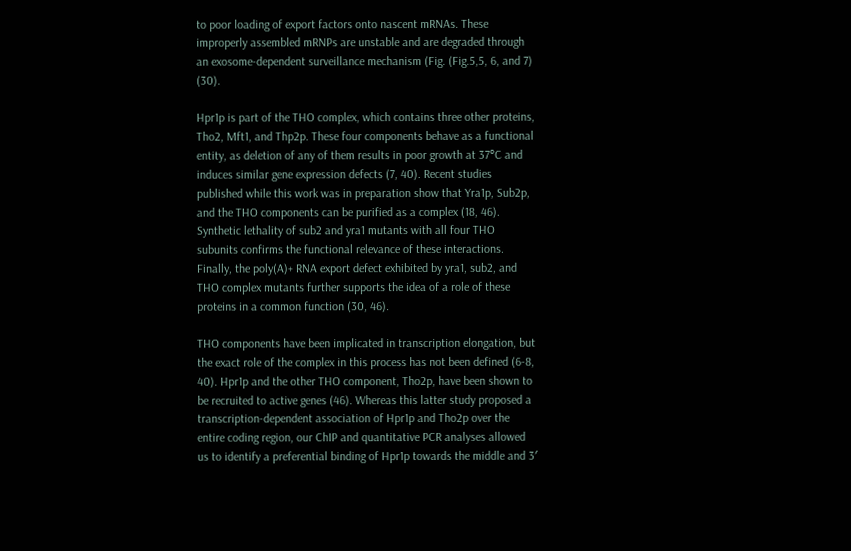to poor loading of export factors onto nascent mRNAs. These improperly assembled mRNPs are unstable and are degraded through an exosome-dependent surveillance mechanism (Fig. (Fig.5,5, 6, and 7) (30).

Hpr1p is part of the THO complex, which contains three other proteins, Tho2, Mft1, and Thp2p. These four components behave as a functional entity, as deletion of any of them results in poor growth at 37°C and induces similar gene expression defects (7, 40). Recent studies published while this work was in preparation show that Yra1p, Sub2p, and the THO components can be purified as a complex (18, 46). Synthetic lethality of sub2 and yra1 mutants with all four THO subunits confirms the functional relevance of these interactions. Finally, the poly(A)+ RNA export defect exhibited by yra1, sub2, and THO complex mutants further supports the idea of a role of these proteins in a common function (30, 46).

THO components have been implicated in transcription elongation, but the exact role of the complex in this process has not been defined (6-8, 40). Hpr1p and the other THO component, Tho2p, have been shown to be recruited to active genes (46). Whereas this latter study proposed a transcription-dependent association of Hpr1p and Tho2p over the entire coding region, our ChIP and quantitative PCR analyses allowed us to identify a preferential binding of Hpr1p towards the middle and 3′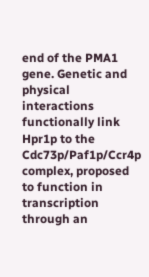end of the PMA1 gene. Genetic and physical interactions functionally link Hpr1p to the Cdc73p/Paf1p/Ccr4p complex, proposed to function in transcription through an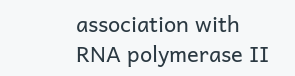association with RNA polymerase II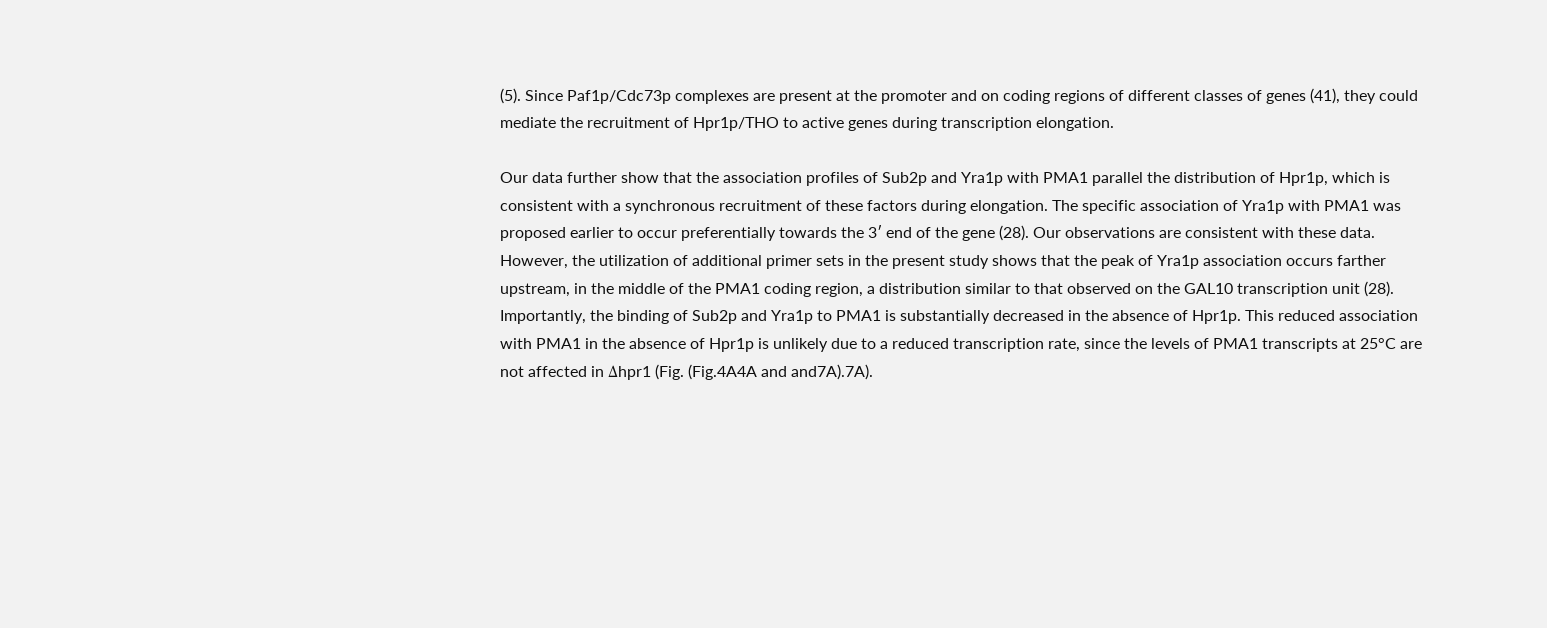(5). Since Paf1p/Cdc73p complexes are present at the promoter and on coding regions of different classes of genes (41), they could mediate the recruitment of Hpr1p/THO to active genes during transcription elongation.

Our data further show that the association profiles of Sub2p and Yra1p with PMA1 parallel the distribution of Hpr1p, which is consistent with a synchronous recruitment of these factors during elongation. The specific association of Yra1p with PMA1 was proposed earlier to occur preferentially towards the 3′ end of the gene (28). Our observations are consistent with these data. However, the utilization of additional primer sets in the present study shows that the peak of Yra1p association occurs farther upstream, in the middle of the PMA1 coding region, a distribution similar to that observed on the GAL10 transcription unit (28). Importantly, the binding of Sub2p and Yra1p to PMA1 is substantially decreased in the absence of Hpr1p. This reduced association with PMA1 in the absence of Hpr1p is unlikely due to a reduced transcription rate, since the levels of PMA1 transcripts at 25°C are not affected in Δhpr1 (Fig. (Fig.4A4A and and7A).7A).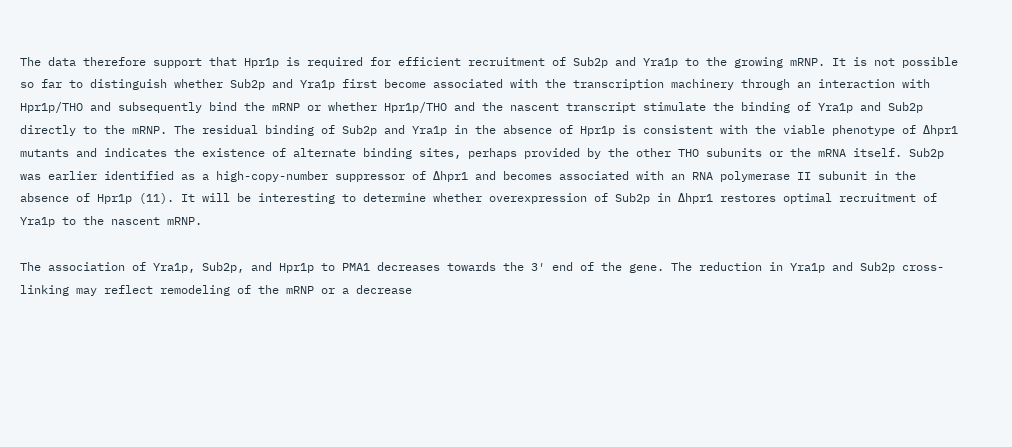The data therefore support that Hpr1p is required for efficient recruitment of Sub2p and Yra1p to the growing mRNP. It is not possible so far to distinguish whether Sub2p and Yra1p first become associated with the transcription machinery through an interaction with Hpr1p/THO and subsequently bind the mRNP or whether Hpr1p/THO and the nascent transcript stimulate the binding of Yra1p and Sub2p directly to the mRNP. The residual binding of Sub2p and Yra1p in the absence of Hpr1p is consistent with the viable phenotype of Δhpr1 mutants and indicates the existence of alternate binding sites, perhaps provided by the other THO subunits or the mRNA itself. Sub2p was earlier identified as a high-copy-number suppressor of Δhpr1 and becomes associated with an RNA polymerase II subunit in the absence of Hpr1p (11). It will be interesting to determine whether overexpression of Sub2p in Δhpr1 restores optimal recruitment of Yra1p to the nascent mRNP.

The association of Yra1p, Sub2p, and Hpr1p to PMA1 decreases towards the 3′ end of the gene. The reduction in Yra1p and Sub2p cross-linking may reflect remodeling of the mRNP or a decrease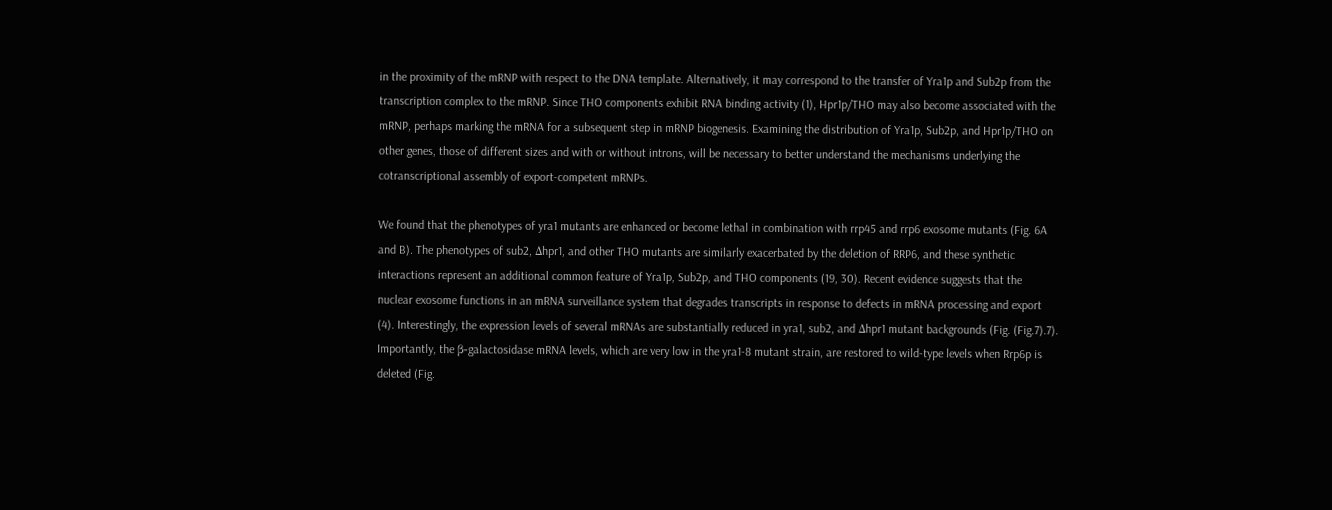in the proximity of the mRNP with respect to the DNA template. Alternatively, it may correspond to the transfer of Yra1p and Sub2p from the transcription complex to the mRNP. Since THO components exhibit RNA binding activity (1), Hpr1p/THO may also become associated with the mRNP, perhaps marking the mRNA for a subsequent step in mRNP biogenesis. Examining the distribution of Yra1p, Sub2p, and Hpr1p/THO on other genes, those of different sizes and with or without introns, will be necessary to better understand the mechanisms underlying the cotranscriptional assembly of export-competent mRNPs.

We found that the phenotypes of yra1 mutants are enhanced or become lethal in combination with rrp45 and rrp6 exosome mutants (Fig. 6A and B). The phenotypes of sub2, Δhpr1, and other THO mutants are similarly exacerbated by the deletion of RRP6, and these synthetic interactions represent an additional common feature of Yra1p, Sub2p, and THO components (19, 30). Recent evidence suggests that the nuclear exosome functions in an mRNA surveillance system that degrades transcripts in response to defects in mRNA processing and export (4). Interestingly, the expression levels of several mRNAs are substantially reduced in yra1, sub2, and Δhpr1 mutant backgrounds (Fig. (Fig.7).7). Importantly, the β-galactosidase mRNA levels, which are very low in the yra1-8 mutant strain, are restored to wild-type levels when Rrp6p is deleted (Fig.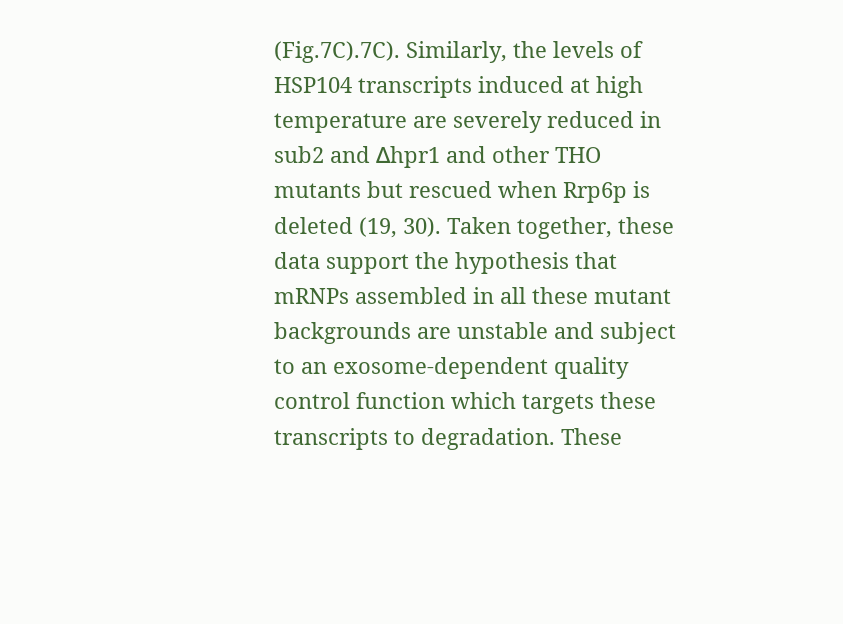(Fig.7C).7C). Similarly, the levels of HSP104 transcripts induced at high temperature are severely reduced in sub2 and Δhpr1 and other THO mutants but rescued when Rrp6p is deleted (19, 30). Taken together, these data support the hypothesis that mRNPs assembled in all these mutant backgrounds are unstable and subject to an exosome-dependent quality control function which targets these transcripts to degradation. These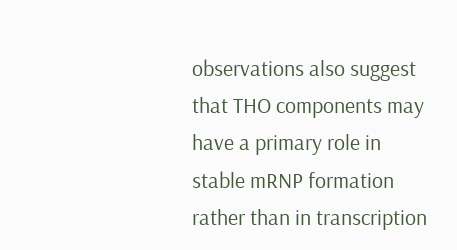observations also suggest that THO components may have a primary role in stable mRNP formation rather than in transcription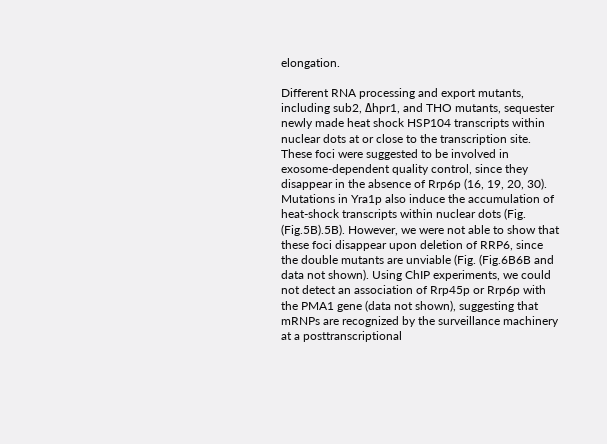elongation.

Different RNA processing and export mutants, including sub2, Δhpr1, and THO mutants, sequester newly made heat shock HSP104 transcripts within nuclear dots at or close to the transcription site. These foci were suggested to be involved in exosome-dependent quality control, since they disappear in the absence of Rrp6p (16, 19, 20, 30). Mutations in Yra1p also induce the accumulation of heat-shock transcripts within nuclear dots (Fig. (Fig.5B).5B). However, we were not able to show that these foci disappear upon deletion of RRP6, since the double mutants are unviable (Fig. (Fig.6B6B and data not shown). Using ChIP experiments, we could not detect an association of Rrp45p or Rrp6p with the PMA1 gene (data not shown), suggesting that mRNPs are recognized by the surveillance machinery at a posttranscriptional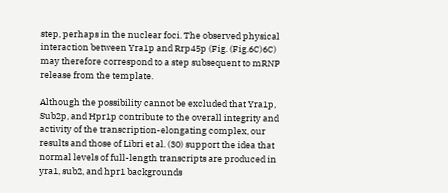step, perhaps in the nuclear foci. The observed physical interaction between Yra1p and Rrp45p (Fig. (Fig.6C)6C) may therefore correspond to a step subsequent to mRNP release from the template.

Although the possibility cannot be excluded that Yra1p, Sub2p, and Hpr1p contribute to the overall integrity and activity of the transcription-elongating complex, our results and those of Libri et al. (30) support the idea that normal levels of full-length transcripts are produced in yra1, sub2, and hpr1 backgrounds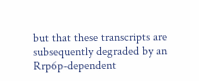but that these transcripts are subsequently degraded by an Rrp6p-dependent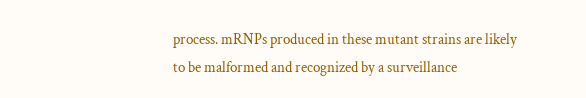process. mRNPs produced in these mutant strains are likely to be malformed and recognized by a surveillance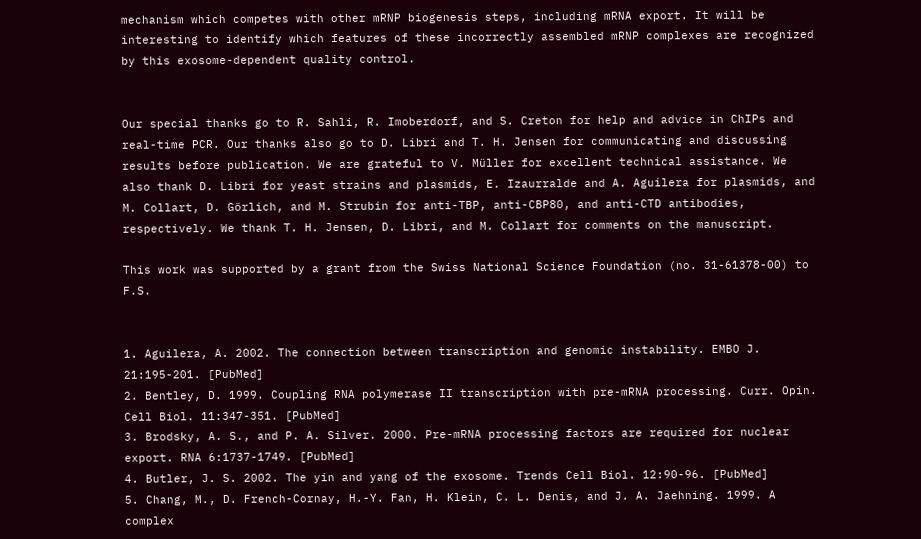mechanism which competes with other mRNP biogenesis steps, including mRNA export. It will be interesting to identify which features of these incorrectly assembled mRNP complexes are recognized by this exosome-dependent quality control.


Our special thanks go to R. Sahli, R. Imoberdorf, and S. Creton for help and advice in ChIPs and real-time PCR. Our thanks also go to D. Libri and T. H. Jensen for communicating and discussing results before publication. We are grateful to V. Müller for excellent technical assistance. We also thank D. Libri for yeast strains and plasmids, E. Izaurralde and A. Aguilera for plasmids, and M. Collart, D. Görlich, and M. Strubin for anti-TBP, anti-CBP80, and anti-CTD antibodies, respectively. We thank T. H. Jensen, D. Libri, and M. Collart for comments on the manuscript.

This work was supported by a grant from the Swiss National Science Foundation (no. 31-61378-00) to F.S.


1. Aguilera, A. 2002. The connection between transcription and genomic instability. EMBO J. 21:195-201. [PubMed]
2. Bentley, D. 1999. Coupling RNA polymerase II transcription with pre-mRNA processing. Curr. Opin. Cell Biol. 11:347-351. [PubMed]
3. Brodsky, A. S., and P. A. Silver. 2000. Pre-mRNA processing factors are required for nuclear export. RNA 6:1737-1749. [PubMed]
4. Butler, J. S. 2002. The yin and yang of the exosome. Trends Cell Biol. 12:90-96. [PubMed]
5. Chang, M., D. French-Cornay, H.-Y. Fan, H. Klein, C. L. Denis, and J. A. Jaehning. 1999. A complex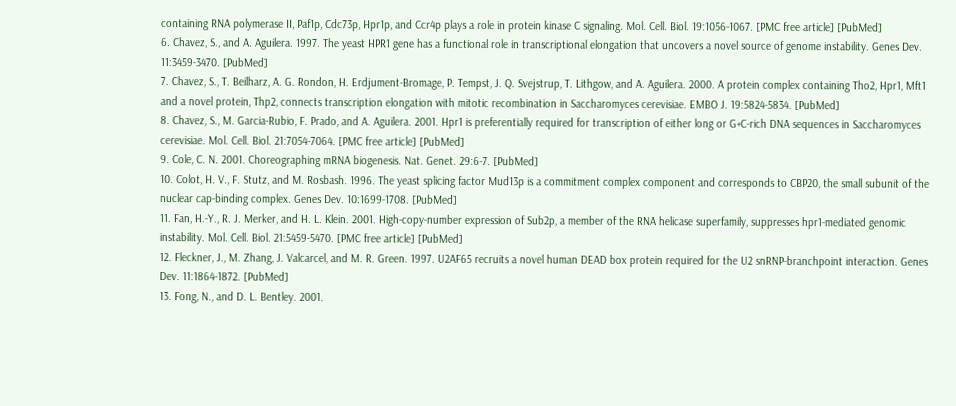containing RNA polymerase II, Paf1p, Cdc73p, Hpr1p, and Ccr4p plays a role in protein kinase C signaling. Mol. Cell. Biol. 19:1056-1067. [PMC free article] [PubMed]
6. Chavez, S., and A. Aguilera. 1997. The yeast HPR1 gene has a functional role in transcriptional elongation that uncovers a novel source of genome instability. Genes Dev. 11:3459-3470. [PubMed]
7. Chavez, S., T. Beilharz, A. G. Rondon, H. Erdjument-Bromage, P. Tempst, J. Q. Svejstrup, T. Lithgow, and A. Aguilera. 2000. A protein complex containing Tho2, Hpr1, Mft1 and a novel protein, Thp2, connects transcription elongation with mitotic recombination in Saccharomyces cerevisiae. EMBO J. 19:5824-5834. [PubMed]
8. Chavez, S., M. Garcia-Rubio, F. Prado, and A. Aguilera. 2001. Hpr1 is preferentially required for transcription of either long or G+C-rich DNA sequences in Saccharomyces cerevisiae. Mol. Cell. Biol. 21:7054-7064. [PMC free article] [PubMed]
9. Cole, C. N. 2001. Choreographing mRNA biogenesis. Nat. Genet. 29:6-7. [PubMed]
10. Colot, H. V., F. Stutz, and M. Rosbash. 1996. The yeast splicing factor Mud13p is a commitment complex component and corresponds to CBP20, the small subunit of the nuclear cap-binding complex. Genes Dev. 10:1699-1708. [PubMed]
11. Fan, H.-Y., R. J. Merker, and H. L. Klein. 2001. High-copy-number expression of Sub2p, a member of the RNA helicase superfamily, suppresses hpr1-mediated genomic instability. Mol. Cell. Biol. 21:5459-5470. [PMC free article] [PubMed]
12. Fleckner, J., M. Zhang, J. Valcarcel, and M. R. Green. 1997. U2AF65 recruits a novel human DEAD box protein required for the U2 snRNP-branchpoint interaction. Genes Dev. 11:1864-1872. [PubMed]
13. Fong, N., and D. L. Bentley. 2001.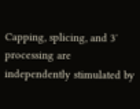Capping, splicing, and 3′ processing are independently stimulated by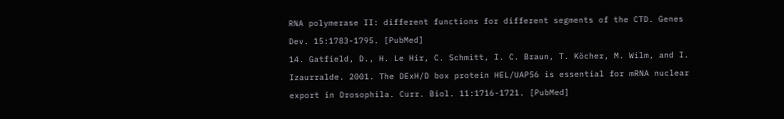RNA polymerase II: different functions for different segments of the CTD. Genes Dev. 15:1783-1795. [PubMed]
14. Gatfield, D., H. Le Hir, C. Schmitt, I. C. Braun, T. Köcher, M. Wilm, and I. Izaurralde. 2001. The DExH/D box protein HEL/UAP56 is essential for mRNA nuclear export in Drosophila. Curr. Biol. 11:1716-1721. [PubMed]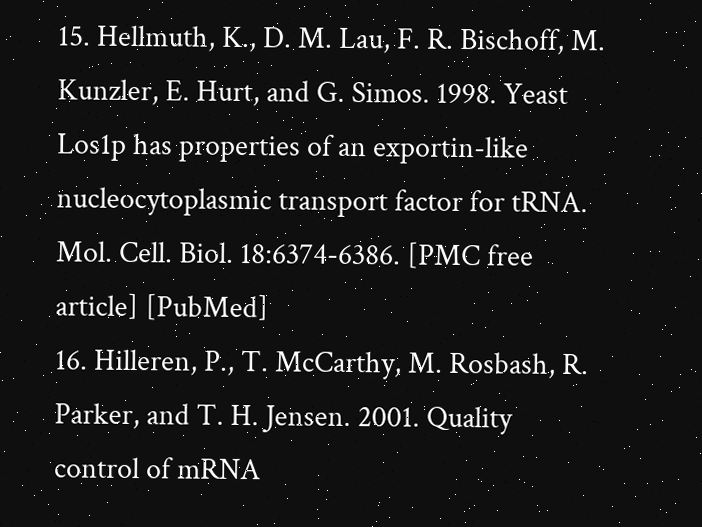15. Hellmuth, K., D. M. Lau, F. R. Bischoff, M. Kunzler, E. Hurt, and G. Simos. 1998. Yeast Los1p has properties of an exportin-like nucleocytoplasmic transport factor for tRNA. Mol. Cell. Biol. 18:6374-6386. [PMC free article] [PubMed]
16. Hilleren, P., T. McCarthy, M. Rosbash, R. Parker, and T. H. Jensen. 2001. Quality control of mRNA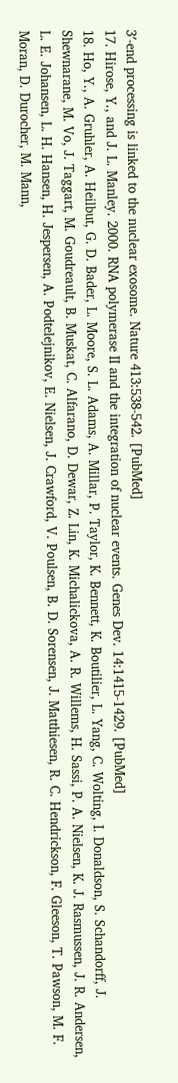3′-end processing is linked to the nuclear exosome. Nature 413:538-542. [PubMed]
17. Hirose, Y., and J. L. Manley. 2000. RNA polymerase II and the integration of nuclear events. Genes Dev. 14:1415-1429. [PubMed]
18. Ho, Y., A. Gruhler, A. Heilbut, G. D. Bader, L. Moore, S. L. Adams, A. Millar, P. Taylor, K. Bennett, K. Boutilier, L. Yang, C. Wolting, I. Donaldson, S. Schandorff, J. Shewnarane, M. Vo, J. Taggart, M. Goudreault, B. Muskat, C. Alfarano, D. Dewar, Z. Lin, K. Michalickova, A. R. Willems, H. Sassi, P. A. Nielsen, K. J. Rasmussen, J. R. Andersen, L. E. Johansen, L. H. Hansen, H. Jespersen, A. Podtelejnikov, E. Nielsen, J. Crawford, V. Poulsen, B. D. Sorensen, J. Matthiesen, R. C. Hendrickson, F. Gleeson, T. Pawson, M. F. Moran, D. Durocher, M. Mann,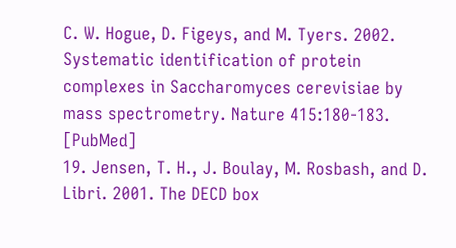C. W. Hogue, D. Figeys, and M. Tyers. 2002. Systematic identification of protein complexes in Saccharomyces cerevisiae by mass spectrometry. Nature 415:180-183. [PubMed]
19. Jensen, T. H., J. Boulay, M. Rosbash, and D. Libri. 2001. The DECD box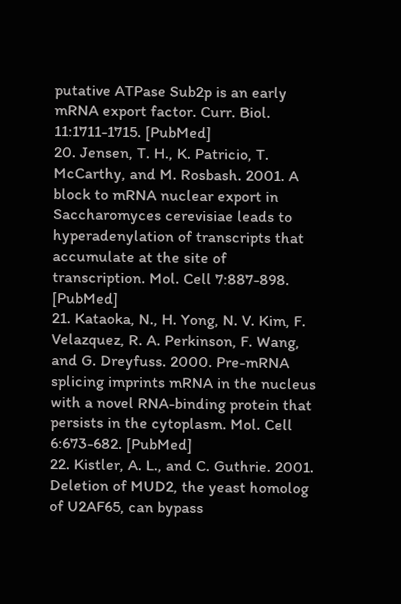putative ATPase Sub2p is an early mRNA export factor. Curr. Biol. 11:1711-1715. [PubMed]
20. Jensen, T. H., K. Patricio, T. McCarthy, and M. Rosbash. 2001. A block to mRNA nuclear export in Saccharomyces cerevisiae leads to hyperadenylation of transcripts that accumulate at the site of transcription. Mol. Cell 7:887-898. [PubMed]
21. Kataoka, N., H. Yong, N. V. Kim, F. Velazquez, R. A. Perkinson, F. Wang, and G. Dreyfuss. 2000. Pre-mRNA splicing imprints mRNA in the nucleus with a novel RNA-binding protein that persists in the cytoplasm. Mol. Cell 6:673-682. [PubMed]
22. Kistler, A. L., and C. Guthrie. 2001. Deletion of MUD2, the yeast homolog of U2AF65, can bypass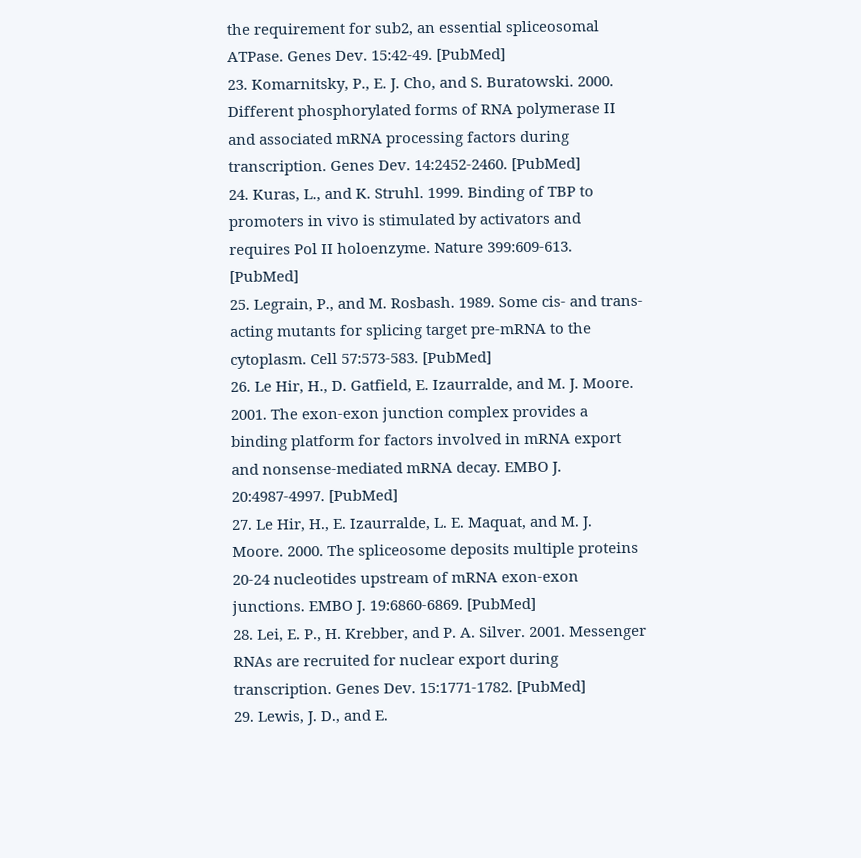the requirement for sub2, an essential spliceosomal ATPase. Genes Dev. 15:42-49. [PubMed]
23. Komarnitsky, P., E. J. Cho, and S. Buratowski. 2000. Different phosphorylated forms of RNA polymerase II and associated mRNA processing factors during transcription. Genes Dev. 14:2452-2460. [PubMed]
24. Kuras, L., and K. Struhl. 1999. Binding of TBP to promoters in vivo is stimulated by activators and requires Pol II holoenzyme. Nature 399:609-613. [PubMed]
25. Legrain, P., and M. Rosbash. 1989. Some cis- and trans-acting mutants for splicing target pre-mRNA to the cytoplasm. Cell 57:573-583. [PubMed]
26. Le Hir, H., D. Gatfield, E. Izaurralde, and M. J. Moore. 2001. The exon-exon junction complex provides a binding platform for factors involved in mRNA export and nonsense-mediated mRNA decay. EMBO J. 20:4987-4997. [PubMed]
27. Le Hir, H., E. Izaurralde, L. E. Maquat, and M. J. Moore. 2000. The spliceosome deposits multiple proteins 20-24 nucleotides upstream of mRNA exon-exon junctions. EMBO J. 19:6860-6869. [PubMed]
28. Lei, E. P., H. Krebber, and P. A. Silver. 2001. Messenger RNAs are recruited for nuclear export during transcription. Genes Dev. 15:1771-1782. [PubMed]
29. Lewis, J. D., and E.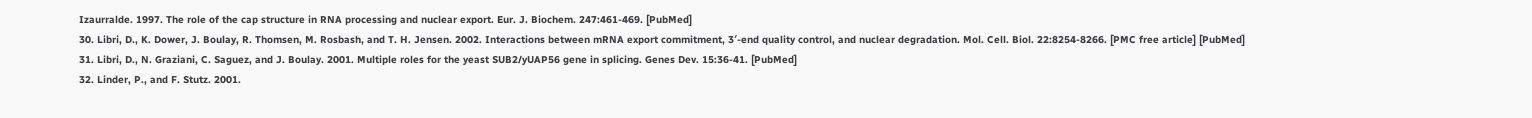Izaurralde. 1997. The role of the cap structure in RNA processing and nuclear export. Eur. J. Biochem. 247:461-469. [PubMed]
30. Libri, D., K. Dower, J. Boulay, R. Thomsen, M. Rosbash, and T. H. Jensen. 2002. Interactions between mRNA export commitment, 3′-end quality control, and nuclear degradation. Mol. Cell. Biol. 22:8254-8266. [PMC free article] [PubMed]
31. Libri, D., N. Graziani, C. Saguez, and J. Boulay. 2001. Multiple roles for the yeast SUB2/yUAP56 gene in splicing. Genes Dev. 15:36-41. [PubMed]
32. Linder, P., and F. Stutz. 2001.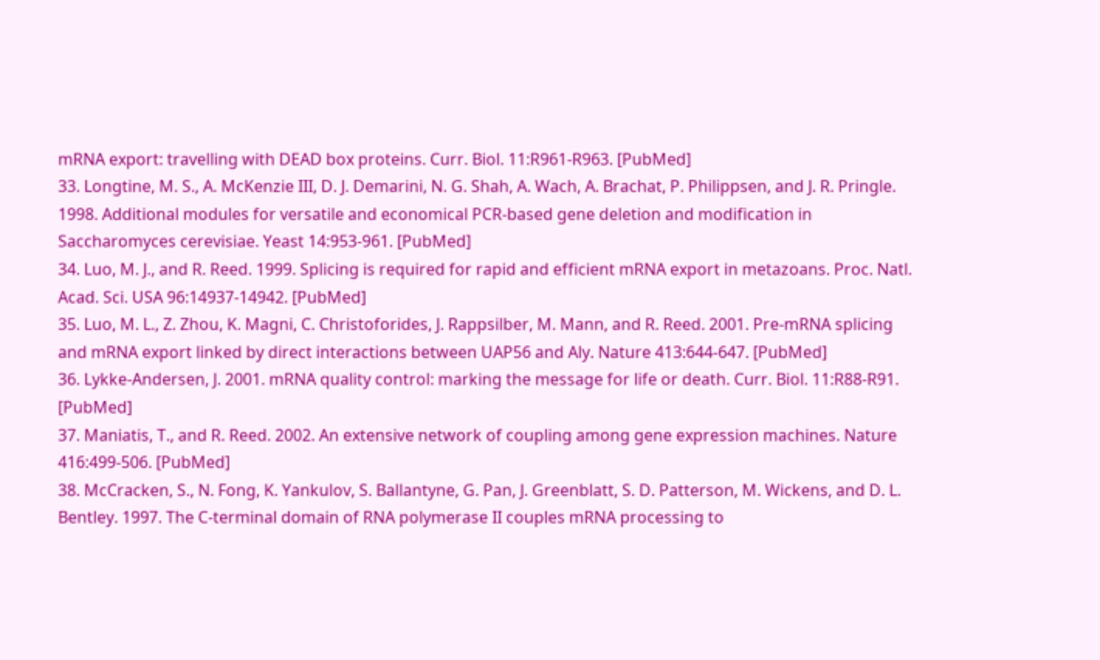mRNA export: travelling with DEAD box proteins. Curr. Biol. 11:R961-R963. [PubMed]
33. Longtine, M. S., A. McKenzie III, D. J. Demarini, N. G. Shah, A. Wach, A. Brachat, P. Philippsen, and J. R. Pringle. 1998. Additional modules for versatile and economical PCR-based gene deletion and modification in Saccharomyces cerevisiae. Yeast 14:953-961. [PubMed]
34. Luo, M. J., and R. Reed. 1999. Splicing is required for rapid and efficient mRNA export in metazoans. Proc. Natl. Acad. Sci. USA 96:14937-14942. [PubMed]
35. Luo, M. L., Z. Zhou, K. Magni, C. Christoforides, J. Rappsilber, M. Mann, and R. Reed. 2001. Pre-mRNA splicing and mRNA export linked by direct interactions between UAP56 and Aly. Nature 413:644-647. [PubMed]
36. Lykke-Andersen, J. 2001. mRNA quality control: marking the message for life or death. Curr. Biol. 11:R88-R91. [PubMed]
37. Maniatis, T., and R. Reed. 2002. An extensive network of coupling among gene expression machines. Nature 416:499-506. [PubMed]
38. McCracken, S., N. Fong, K. Yankulov, S. Ballantyne, G. Pan, J. Greenblatt, S. D. Patterson, M. Wickens, and D. L. Bentley. 1997. The C-terminal domain of RNA polymerase II couples mRNA processing to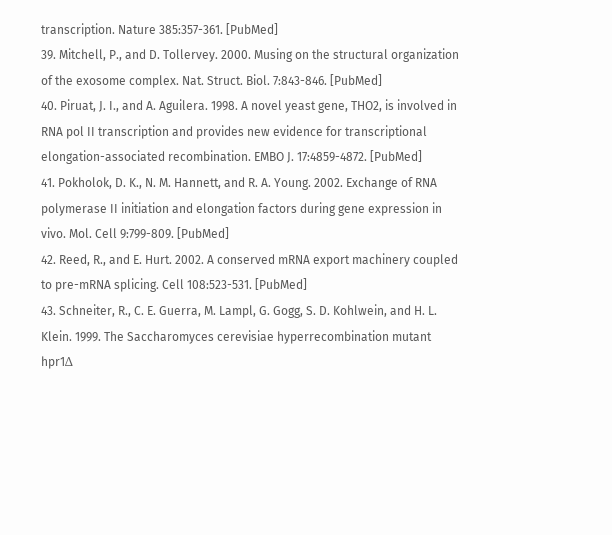transcription. Nature 385:357-361. [PubMed]
39. Mitchell, P., and D. Tollervey. 2000. Musing on the structural organization of the exosome complex. Nat. Struct. Biol. 7:843-846. [PubMed]
40. Piruat, J. I., and A. Aguilera. 1998. A novel yeast gene, THO2, is involved in RNA pol II transcription and provides new evidence for transcriptional elongation-associated recombination. EMBO J. 17:4859-4872. [PubMed]
41. Pokholok, D. K., N. M. Hannett, and R. A. Young. 2002. Exchange of RNA polymerase II initiation and elongation factors during gene expression in vivo. Mol. Cell 9:799-809. [PubMed]
42. Reed, R., and E. Hurt. 2002. A conserved mRNA export machinery coupled to pre-mRNA splicing. Cell 108:523-531. [PubMed]
43. Schneiter, R., C. E. Guerra, M. Lampl, G. Gogg, S. D. Kohlwein, and H. L. Klein. 1999. The Saccharomyces cerevisiae hyperrecombination mutant hpr1Δ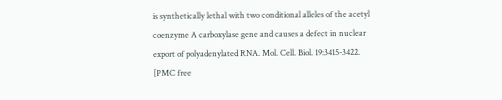is synthetically lethal with two conditional alleles of the acetyl coenzyme A carboxylase gene and causes a defect in nuclear export of polyadenylated RNA. Mol. Cell. Biol. 19:3415-3422. [PMC free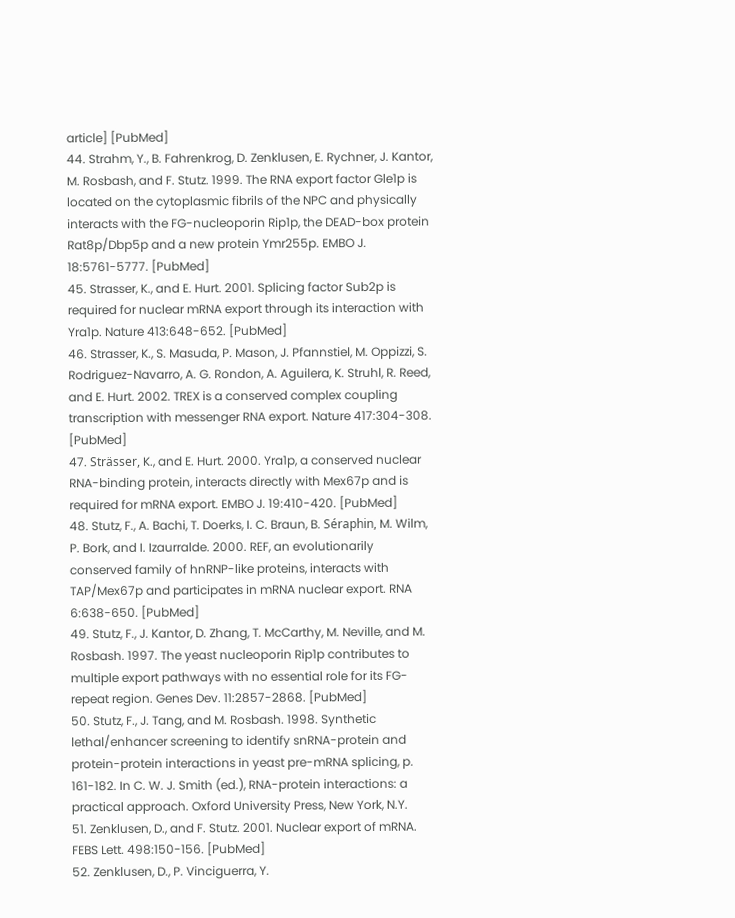article] [PubMed]
44. Strahm, Y., B. Fahrenkrog, D. Zenklusen, E. Rychner, J. Kantor, M. Rosbash, and F. Stutz. 1999. The RNA export factor Gle1p is located on the cytoplasmic fibrils of the NPC and physically interacts with the FG-nucleoporin Rip1p, the DEAD-box protein Rat8p/Dbp5p and a new protein Ymr255p. EMBO J. 18:5761-5777. [PubMed]
45. Strasser, K., and E. Hurt. 2001. Splicing factor Sub2p is required for nuclear mRNA export through its interaction with Yra1p. Nature 413:648-652. [PubMed]
46. Strasser, K., S. Masuda, P. Mason, J. Pfannstiel, M. Oppizzi, S. Rodriguez-Navarro, A. G. Rondon, A. Aguilera, K. Struhl, R. Reed, and E. Hurt. 2002. TREX is a conserved complex coupling transcription with messenger RNA export. Nature 417:304-308. [PubMed]
47. Strässer, K., and E. Hurt. 2000. Yra1p, a conserved nuclear RNA-binding protein, interacts directly with Mex67p and is required for mRNA export. EMBO J. 19:410-420. [PubMed]
48. Stutz, F., A. Bachi, T. Doerks, I. C. Braun, B. Séraphin, M. Wilm, P. Bork, and I. Izaurralde. 2000. REF, an evolutionarily conserved family of hnRNP-like proteins, interacts with TAP/Mex67p and participates in mRNA nuclear export. RNA 6:638-650. [PubMed]
49. Stutz, F., J. Kantor, D. Zhang, T. McCarthy, M. Neville, and M. Rosbash. 1997. The yeast nucleoporin Rip1p contributes to multiple export pathways with no essential role for its FG-repeat region. Genes Dev. 11:2857-2868. [PubMed]
50. Stutz, F., J. Tang, and M. Rosbash. 1998. Synthetic lethal/enhancer screening to identify snRNA-protein and protein-protein interactions in yeast pre-mRNA splicing, p. 161-182. In C. W. J. Smith (ed.), RNA-protein interactions: a practical approach. Oxford University Press, New York, N.Y.
51. Zenklusen, D., and F. Stutz. 2001. Nuclear export of mRNA. FEBS Lett. 498:150-156. [PubMed]
52. Zenklusen, D., P. Vinciguerra, Y.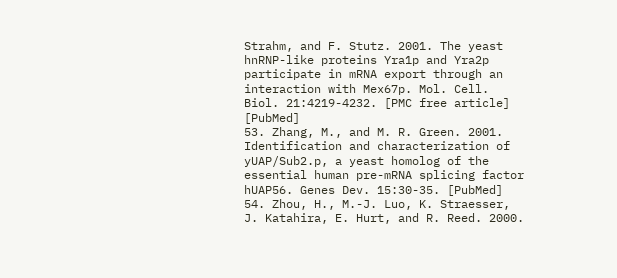Strahm, and F. Stutz. 2001. The yeast hnRNP-like proteins Yra1p and Yra2p participate in mRNA export through an interaction with Mex67p. Mol. Cell. Biol. 21:4219-4232. [PMC free article] [PubMed]
53. Zhang, M., and M. R. Green. 2001. Identification and characterization of yUAP/Sub2.p, a yeast homolog of the essential human pre-mRNA splicing factor hUAP56. Genes Dev. 15:30-35. [PubMed]
54. Zhou, H., M.-J. Luo, K. Straesser, J. Katahira, E. Hurt, and R. Reed. 2000.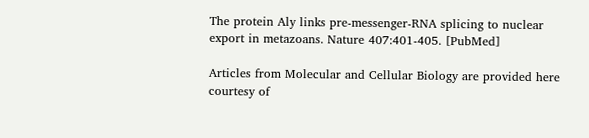The protein Aly links pre-messenger-RNA splicing to nuclear export in metazoans. Nature 407:401-405. [PubMed]

Articles from Molecular and Cellular Biology are provided here courtesy of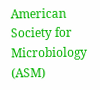American Society for Microbiology (ASM)